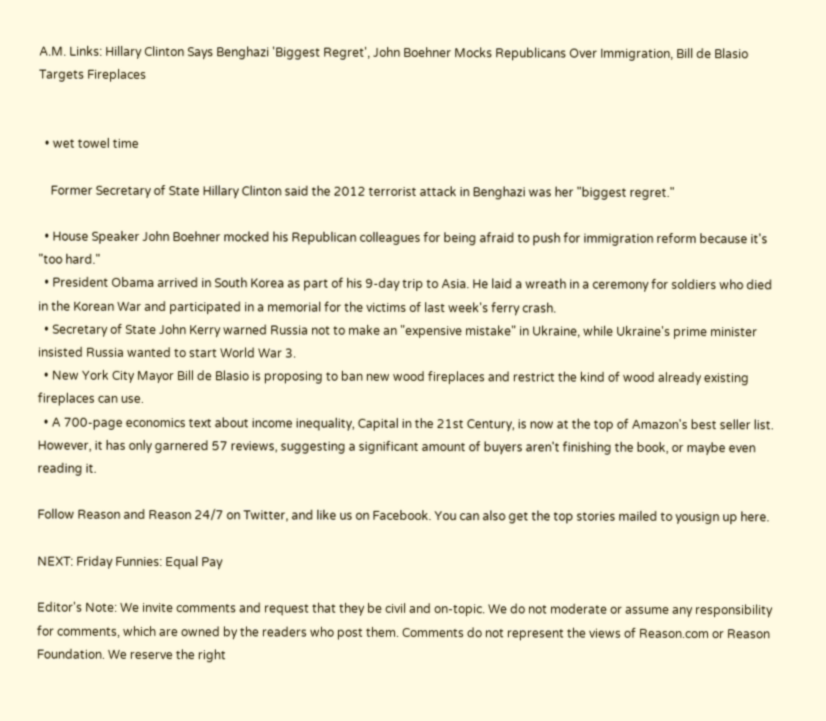A.M. Links: Hillary Clinton Says Benghazi 'Biggest Regret', John Boehner Mocks Republicans Over Immigration, Bill de Blasio Targets Fireplaces


  • wet towel time

    Former Secretary of State Hillary Clinton said the 2012 terrorist attack in Benghazi was her "biggest regret."

  • House Speaker John Boehner mocked his Republican colleagues for being afraid to push for immigration reform because it's "too hard."
  • President Obama arrived in South Korea as part of his 9-day trip to Asia. He laid a wreath in a ceremony for soldiers who died in the Korean War and participated in a memorial for the victims of last week's ferry crash.
  • Secretary of State John Kerry warned Russia not to make an "expensive mistake" in Ukraine, while Ukraine's prime minister insisted Russia wanted to start World War 3.
  • New York City Mayor Bill de Blasio is proposing to ban new wood fireplaces and restrict the kind of wood already existing fireplaces can use.
  • A 700-page economics text about income inequality, Capital in the 21st Century, is now at the top of Amazon's best seller list. However, it has only garnered 57 reviews, suggesting a significant amount of buyers aren't finishing the book, or maybe even reading it.

Follow Reason and Reason 24/7 on Twitter, and like us on Facebook. You can also get the top stories mailed to yousign up here.

NEXT: Friday Funnies: Equal Pay

Editor's Note: We invite comments and request that they be civil and on-topic. We do not moderate or assume any responsibility for comments, which are owned by the readers who post them. Comments do not represent the views of Reason.com or Reason Foundation. We reserve the right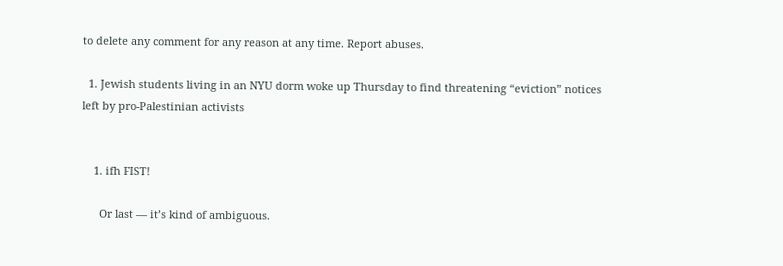to delete any comment for any reason at any time. Report abuses.

  1. Jewish students living in an NYU dorm woke up Thursday to find threatening “eviction” notices left by pro-Palestinian activists


    1. ifh FIST!

      Or last — it’s kind of ambiguous.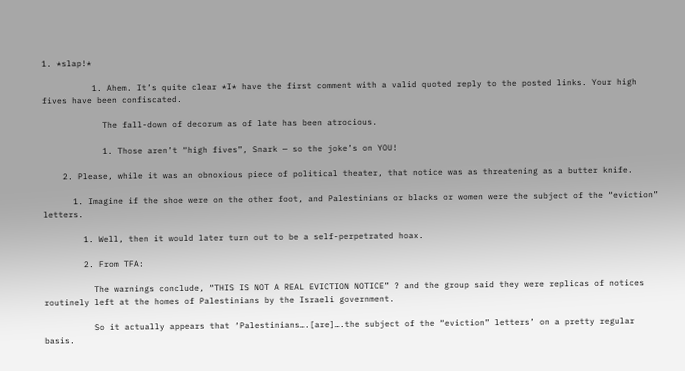1. *slap!*

          1. Ahem. It’s quite clear *I* have the first comment with a valid quoted reply to the posted links. Your high fives have been confiscated.

            The fall-down of decorum as of late has been atrocious.

            1. Those aren’t “high fives”, Snark — so the joke’s on YOU!

    2. Please, while it was an obnoxious piece of political theater, that notice was as threatening as a butter knife.

      1. Imagine if the shoe were on the other foot, and Palestinians or blacks or women were the subject of the “eviction” letters.

        1. Well, then it would later turn out to be a self-perpetrated hoax.

        2. From TFA:

          The warnings conclude, “THIS IS NOT A REAL EVICTION NOTICE” ? and the group said they were replicas of notices routinely left at the homes of Palestinians by the Israeli government.

          So it actually appears that ‘Palestinians….[are]….the subject of the “eviction” letters’ on a pretty regular basis.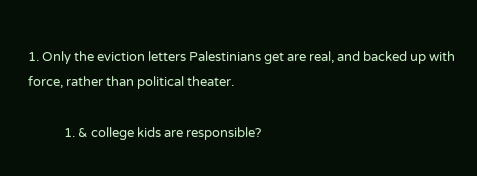1. Only the eviction letters Palestinians get are real, and backed up with force, rather than political theater.

            1. & college kids are responsible?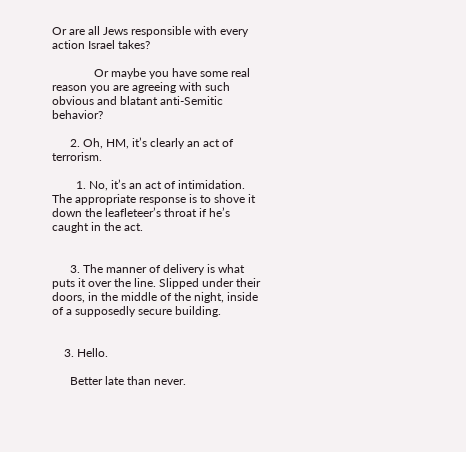Or are all Jews responsible with every action Israel takes?

              Or maybe you have some real reason you are agreeing with such obvious and blatant anti-Semitic behavior?

      2. Oh, HM, it’s clearly an act of terrorism.

        1. No, it’s an act of intimidation. The appropriate response is to shove it down the leafleteer’s throat if he’s caught in the act.


      3. The manner of delivery is what puts it over the line. Slipped under their doors, in the middle of the night, inside of a supposedly secure building.


    3. Hello.

      Better late than never.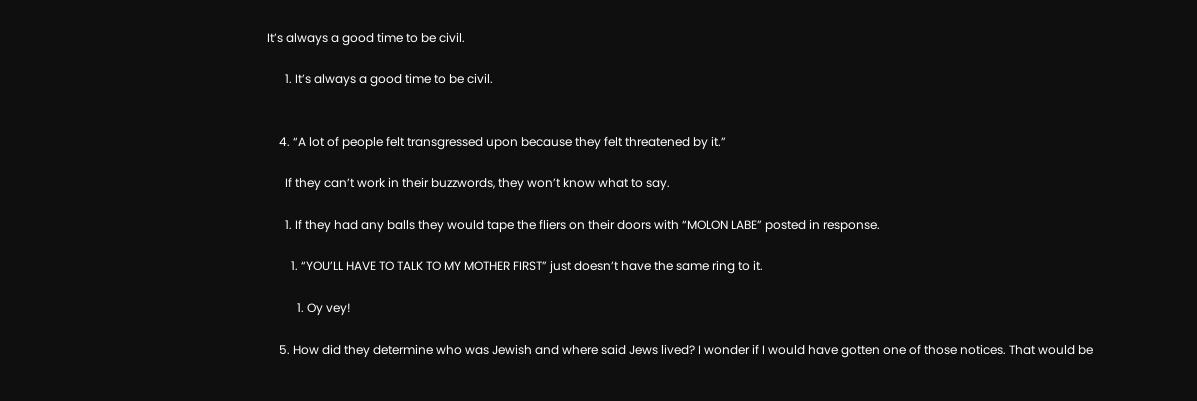It’s always a good time to be civil.

      1. It’s always a good time to be civil.


    4. “A lot of people felt transgressed upon because they felt threatened by it.”

      If they can’t work in their buzzwords, they won’t know what to say.

      1. If they had any balls they would tape the fliers on their doors with “MOLON LABE” posted in response.

        1. “YOU’LL HAVE TO TALK TO MY MOTHER FIRST” just doesn’t have the same ring to it.

          1. Oy vey!

    5. How did they determine who was Jewish and where said Jews lived? I wonder if I would have gotten one of those notices. That would be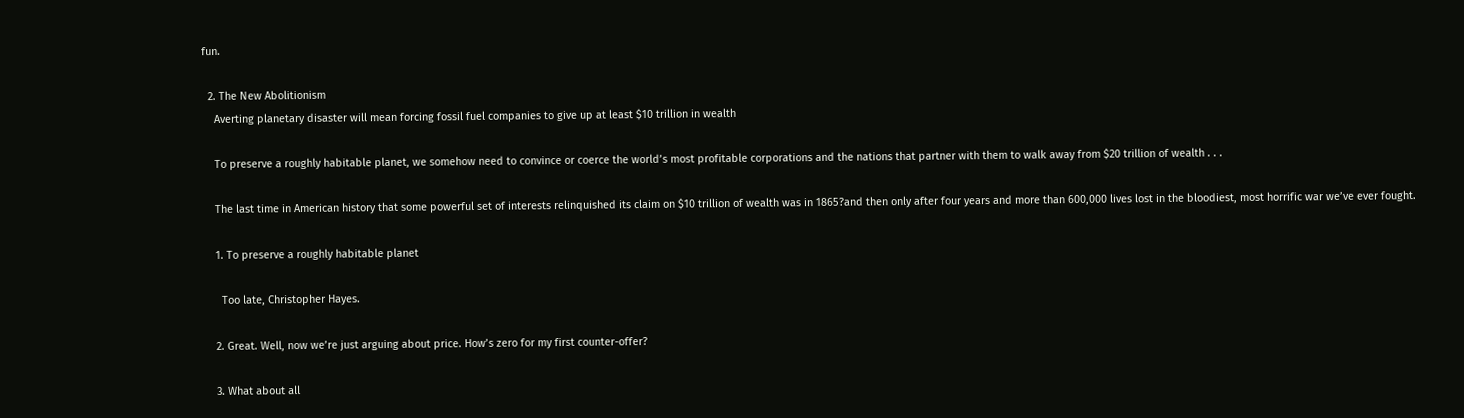fun.

  2. The New Abolitionism
    Averting planetary disaster will mean forcing fossil fuel companies to give up at least $10 trillion in wealth

    To preserve a roughly habitable planet, we somehow need to convince or coerce the world’s most profitable corporations and the nations that partner with them to walk away from $20 trillion of wealth . . .

    The last time in American history that some powerful set of interests relinquished its claim on $10 trillion of wealth was in 1865?and then only after four years and more than 600,000 lives lost in the bloodiest, most horrific war we’ve ever fought.

    1. To preserve a roughly habitable planet

      Too late, Christopher Hayes.

    2. Great. Well, now we’re just arguing about price. How’s zero for my first counter-offer?

    3. What about all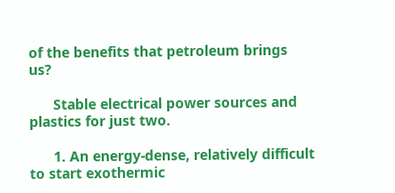of the benefits that petroleum brings us?

      Stable electrical power sources and plastics for just two.

      1. An energy-dense, relatively difficult to start exothermic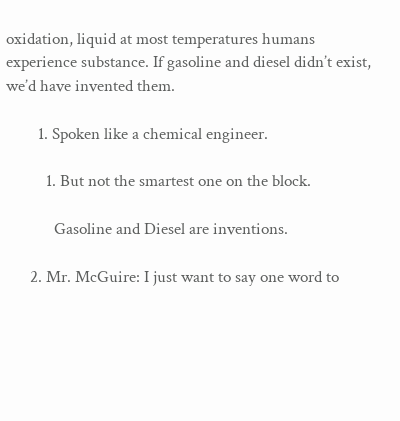oxidation, liquid at most temperatures humans experience substance. If gasoline and diesel didn’t exist, we’d have invented them.

        1. Spoken like a chemical engineer.

          1. But not the smartest one on the block.

            Gasoline and Diesel are inventions.

      2. Mr. McGuire: I just want to say one word to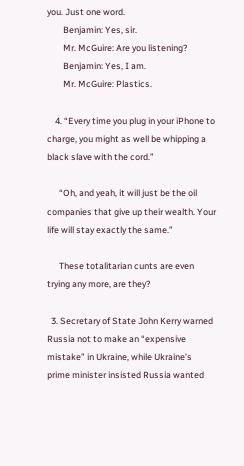you. Just one word.
        Benjamin: Yes, sir.
        Mr. McGuire: Are you listening?
        Benjamin: Yes, I am.
        Mr. McGuire: Plastics.

    4. “Every time you plug in your iPhone to charge, you might as well be whipping a black slave with the cord.”

      “Oh, and yeah, it will just be the oil companies that give up their wealth. Your life will stay exactly the same.”

      These totalitarian cunts are even trying any more, are they?

  3. Secretary of State John Kerry warned Russia not to make an “expensive mistake” in Ukraine, while Ukraine’s prime minister insisted Russia wanted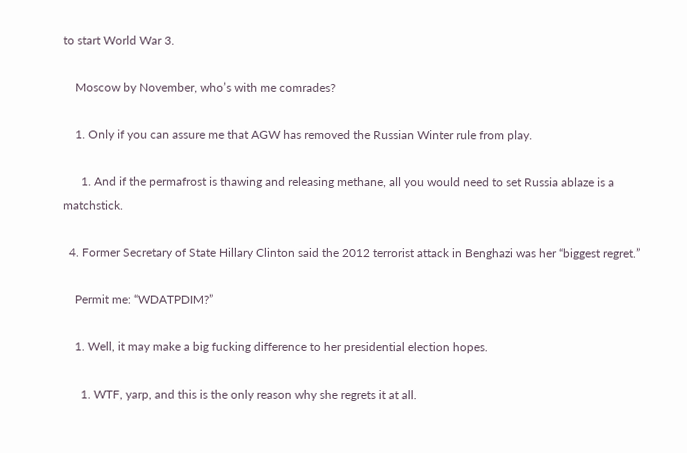to start World War 3.

    Moscow by November, who’s with me comrades?

    1. Only if you can assure me that AGW has removed the Russian Winter rule from play.

      1. And if the permafrost is thawing and releasing methane, all you would need to set Russia ablaze is a matchstick.

  4. Former Secretary of State Hillary Clinton said the 2012 terrorist attack in Benghazi was her “biggest regret.”

    Permit me: “WDATPDIM?”

    1. Well, it may make a big fucking difference to her presidential election hopes.

      1. WTF, yarp, and this is the only reason why she regrets it at all.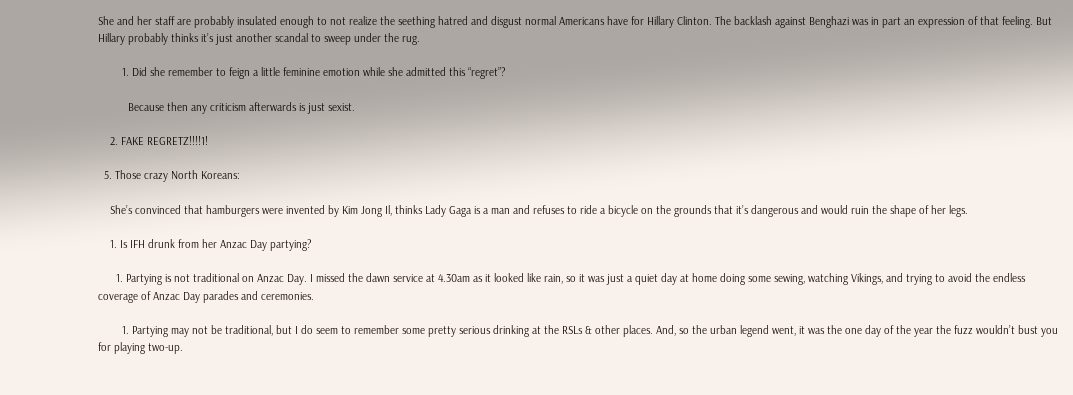She and her staff are probably insulated enough to not realize the seething hatred and disgust normal Americans have for Hillary Clinton. The backlash against Benghazi was in part an expression of that feeling. But Hillary probably thinks it’s just another scandal to sweep under the rug.

        1. Did she remember to feign a little feminine emotion while she admitted this “regret”?

          Because then any criticism afterwards is just sexist.

    2. FAKE REGRETZ!!!!1!

  5. Those crazy North Koreans:

    She’s convinced that hamburgers were invented by Kim Jong Il, thinks Lady Gaga is a man and refuses to ride a bicycle on the grounds that it’s dangerous and would ruin the shape of her legs.

    1. Is IFH drunk from her Anzac Day partying?

      1. Partying is not traditional on Anzac Day. I missed the dawn service at 4.30am as it looked like rain, so it was just a quiet day at home doing some sewing, watching Vikings, and trying to avoid the endless coverage of Anzac Day parades and ceremonies.

        1. Partying may not be traditional, but I do seem to remember some pretty serious drinking at the RSLs & other places. And, so the urban legend went, it was the one day of the year the fuzz wouldn’t bust you for playing two-up.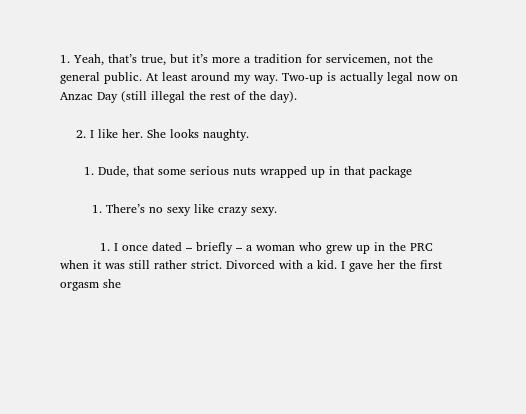1. Yeah, that’s true, but it’s more a tradition for servicemen, not the general public. At least around my way. Two-up is actually legal now on Anzac Day (still illegal the rest of the day).

    2. I like her. She looks naughty.

      1. Dude, that some serious nuts wrapped up in that package

        1. There’s no sexy like crazy sexy.

          1. I once dated – briefly – a woman who grew up in the PRC when it was still rather strict. Divorced with a kid. I gave her the first orgasm she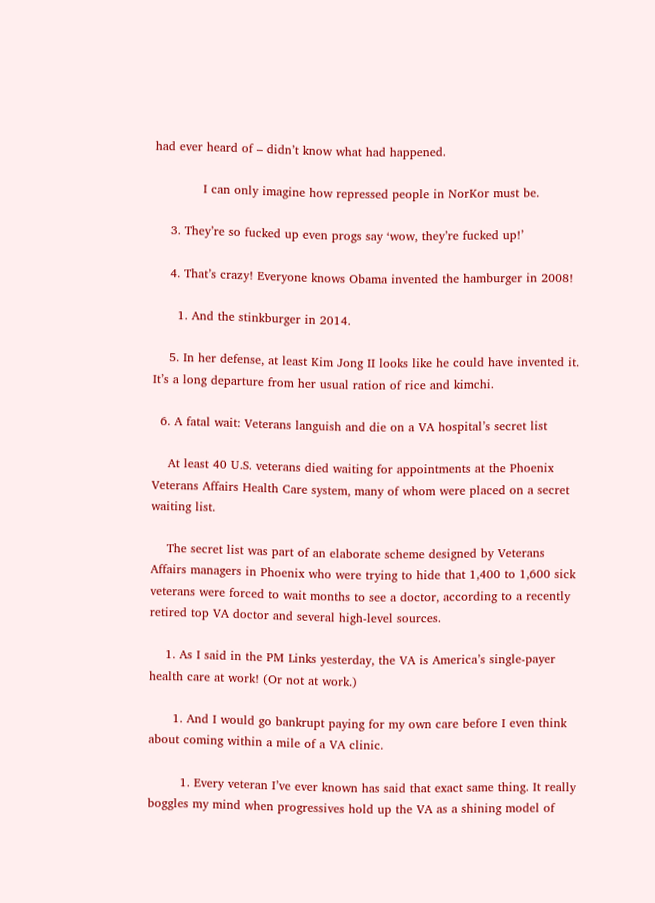had ever heard of – didn’t know what had happened.

            I can only imagine how repressed people in NorKor must be.

    3. They’re so fucked up even progs say ‘wow, they’re fucked up!’

    4. That’s crazy! Everyone knows Obama invented the hamburger in 2008!

      1. And the stinkburger in 2014.

    5. In her defense, at least Kim Jong II looks like he could have invented it. It’s a long departure from her usual ration of rice and kimchi.

  6. A fatal wait: Veterans languish and die on a VA hospital’s secret list

    At least 40 U.S. veterans died waiting for appointments at the Phoenix Veterans Affairs Health Care system, many of whom were placed on a secret waiting list.

    The secret list was part of an elaborate scheme designed by Veterans Affairs managers in Phoenix who were trying to hide that 1,400 to 1,600 sick veterans were forced to wait months to see a doctor, according to a recently retired top VA doctor and several high-level sources.

    1. As I said in the PM Links yesterday, the VA is America’s single-payer health care at work! (Or not at work.)

      1. And I would go bankrupt paying for my own care before I even think about coming within a mile of a VA clinic.

        1. Every veteran I’ve ever known has said that exact same thing. It really boggles my mind when progressives hold up the VA as a shining model of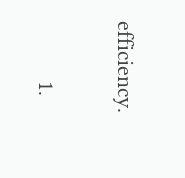efficiency.

          1.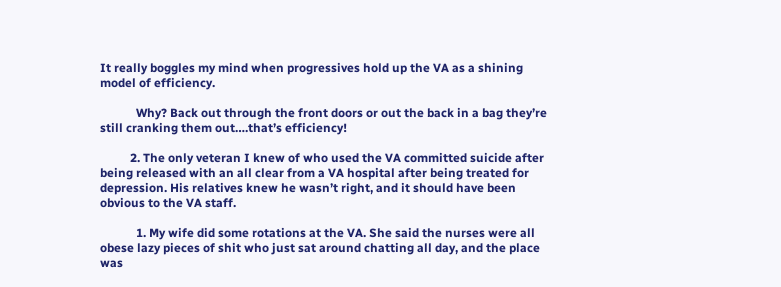It really boggles my mind when progressives hold up the VA as a shining model of efficiency.

            Why? Back out through the front doors or out the back in a bag they’re still cranking them out….that’s efficiency!

          2. The only veteran I knew of who used the VA committed suicide after being released with an all clear from a VA hospital after being treated for depression. His relatives knew he wasn’t right, and it should have been obvious to the VA staff.

            1. My wife did some rotations at the VA. She said the nurses were all obese lazy pieces of shit who just sat around chatting all day, and the place was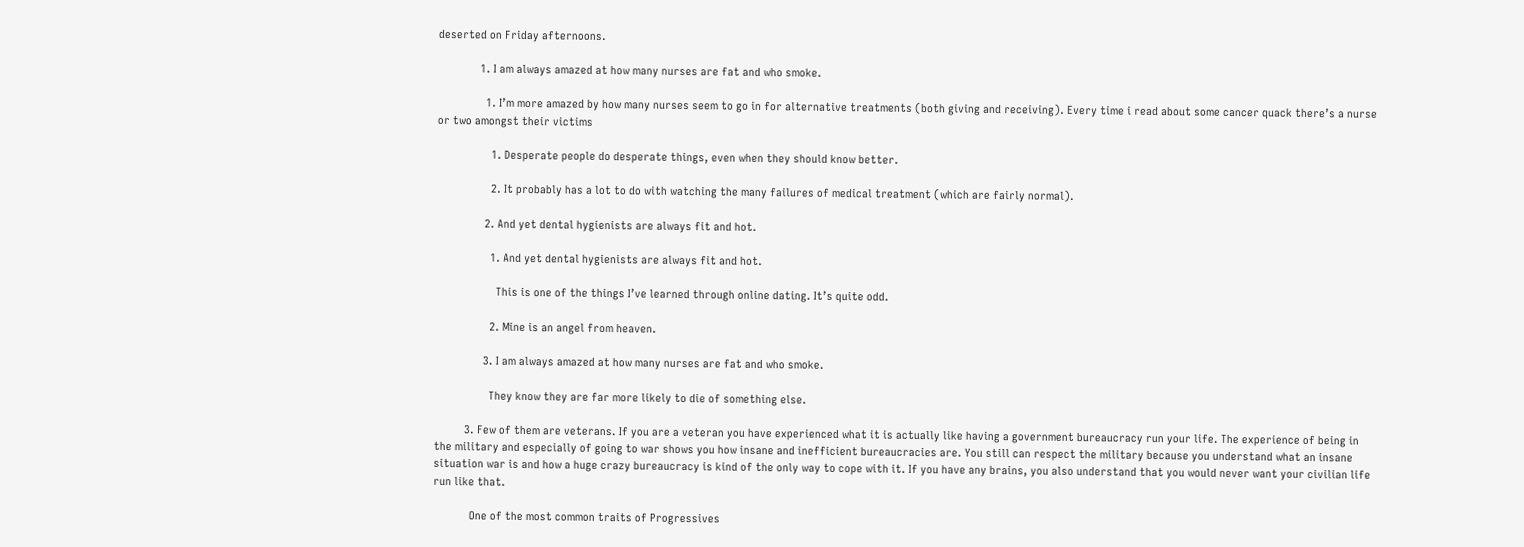deserted on Friday afternoons.

              1. I am always amazed at how many nurses are fat and who smoke.

                1. I’m more amazed by how many nurses seem to go in for alternative treatments (both giving and receiving). Every time i read about some cancer quack there’s a nurse or two amongst their victims

                  1. Desperate people do desperate things, even when they should know better.

                  2. It probably has a lot to do with watching the many failures of medical treatment (which are fairly normal).

                2. And yet dental hygienists are always fit and hot.

                  1. And yet dental hygienists are always fit and hot.

                    This is one of the things I’ve learned through online dating. It’s quite odd.

                  2. Mine is an angel from heaven.

                3. I am always amazed at how many nurses are fat and who smoke.

                  They know they are far more likely to die of something else.

          3. Few of them are veterans. If you are a veteran you have experienced what it is actually like having a government bureaucracy run your life. The experience of being in the military and especially of going to war shows you how insane and inefficient bureaucracies are. You still can respect the military because you understand what an insane situation war is and how a huge crazy bureaucracy is kind of the only way to cope with it. If you have any brains, you also understand that you would never want your civilian life run like that.

            One of the most common traits of Progressives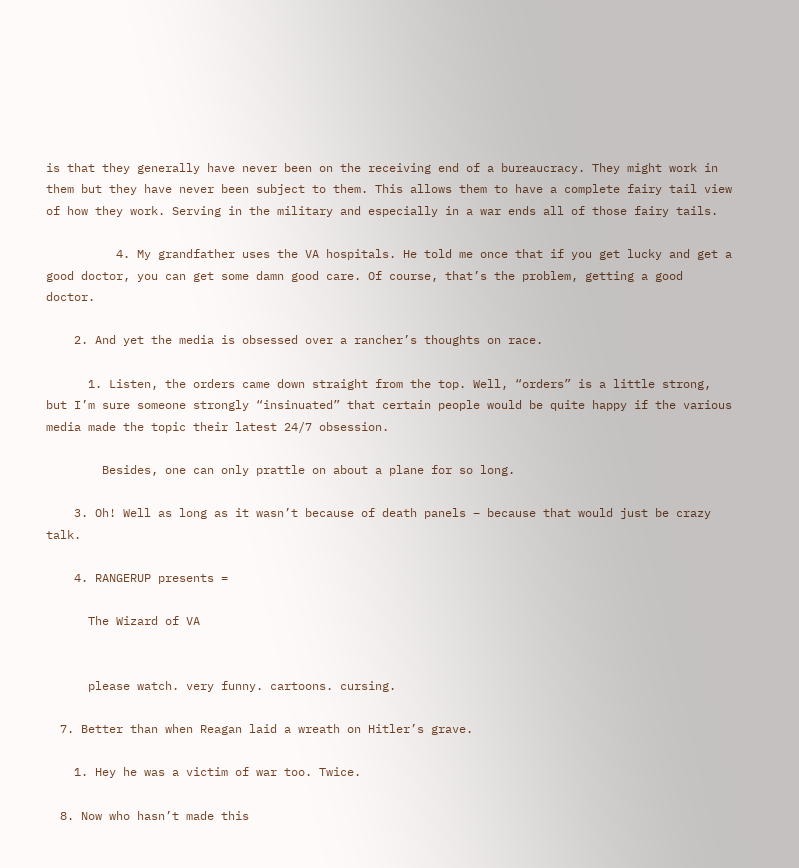is that they generally have never been on the receiving end of a bureaucracy. They might work in them but they have never been subject to them. This allows them to have a complete fairy tail view of how they work. Serving in the military and especially in a war ends all of those fairy tails.

          4. My grandfather uses the VA hospitals. He told me once that if you get lucky and get a good doctor, you can get some damn good care. Of course, that’s the problem, getting a good doctor.

    2. And yet the media is obsessed over a rancher’s thoughts on race.

      1. Listen, the orders came down straight from the top. Well, “orders” is a little strong, but I’m sure someone strongly “insinuated” that certain people would be quite happy if the various media made the topic their latest 24/7 obsession.

        Besides, one can only prattle on about a plane for so long.

    3. Oh! Well as long as it wasn’t because of death panels – because that would just be crazy talk.

    4. RANGERUP presents =

      The Wizard of VA


      please watch. very funny. cartoons. cursing.

  7. Better than when Reagan laid a wreath on Hitler’s grave.

    1. Hey he was a victim of war too. Twice.

  8. Now who hasn’t made this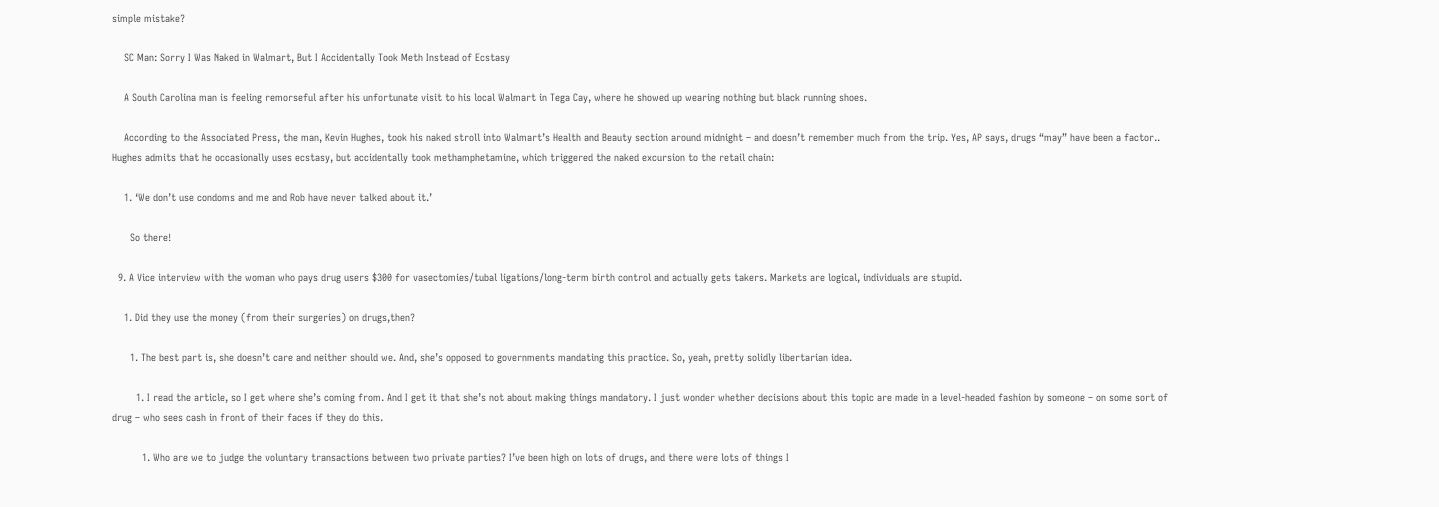simple mistake?

    SC Man: Sorry I Was Naked in Walmart, But I Accidentally Took Meth Instead of Ecstasy

    A South Carolina man is feeling remorseful after his unfortunate visit to his local Walmart in Tega Cay, where he showed up wearing nothing but black running shoes.

    According to the Associated Press, the man, Kevin Hughes, took his naked stroll into Walmart’s Health and Beauty section around midnight – and doesn’t remember much from the trip. Yes, AP says, drugs “may” have been a factor.. Hughes admits that he occasionally uses ecstasy, but accidentally took methamphetamine, which triggered the naked excursion to the retail chain:

    1. ‘We don’t use condoms and me and Rob have never talked about it.’

      So there!

  9. A Vice interview with the woman who pays drug users $300 for vasectomies/tubal ligations/long-term birth control and actually gets takers. Markets are logical, individuals are stupid.

    1. Did they use the money (from their surgeries) on drugs,then?

      1. The best part is, she doesn’t care and neither should we. And, she’s opposed to governments mandating this practice. So, yeah, pretty solidly libertarian idea.

        1. I read the article, so I get where she’s coming from. And I get it that she’s not about making things mandatory. I just wonder whether decisions about this topic are made in a level-headed fashion by someone – on some sort of drug – who sees cash in front of their faces if they do this.

          1. Who are we to judge the voluntary transactions between two private parties? I’ve been high on lots of drugs, and there were lots of things I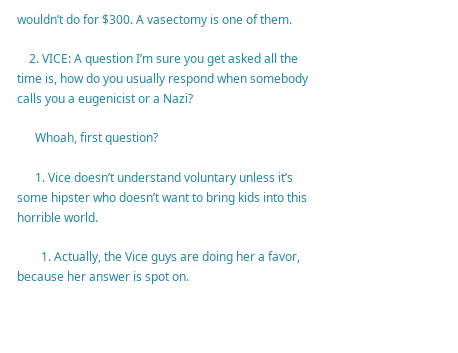wouldn’t do for $300. A vasectomy is one of them.

    2. VICE: A question I’m sure you get asked all the time is, how do you usually respond when somebody calls you a eugenicist or a Nazi?

      Whoah, first question?

      1. Vice doesn’t understand voluntary unless it’s some hipster who doesn’t want to bring kids into this horrible world.

        1. Actually, the Vice guys are doing her a favor, because her answer is spot on.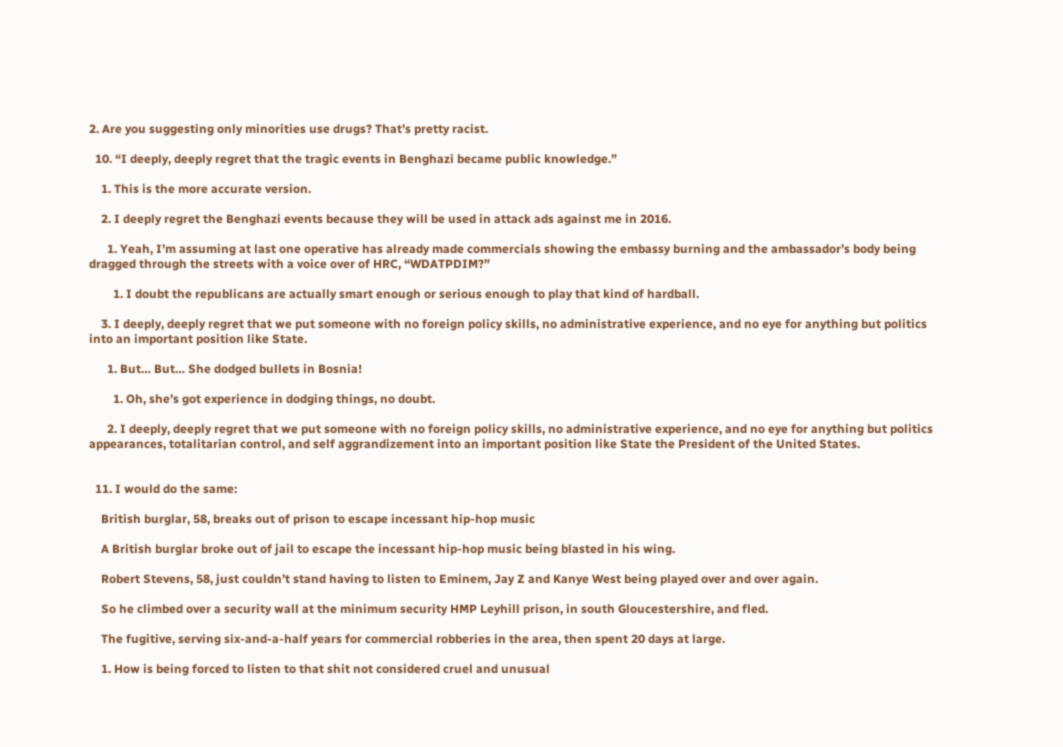2. Are you suggesting only minorities use drugs? That’s pretty racist.

  10. “I deeply, deeply regret that the tragic events in Benghazi became public knowledge.”

    1. This is the more accurate version.

    2. I deeply regret the Benghazi events because they will be used in attack ads against me in 2016.

      1. Yeah, I’m assuming at last one operative has already made commercials showing the embassy burning and the ambassador’s body being dragged through the streets with a voice over of HRC, “WDATPDIM?”

        1. I doubt the republicans are actually smart enough or serious enough to play that kind of hardball.

    3. I deeply, deeply regret that we put someone with no foreign policy skills, no administrative experience, and no eye for anything but politics into an important position like State.

      1. But… But… She dodged bullets in Bosnia!

        1. Oh, she’s got experience in dodging things, no doubt.

      2. I deeply, deeply regret that we put someone with no foreign policy skills, no administrative experience, and no eye for anything but politics appearances, totalitarian control, and self aggrandizement into an important position like State the President of the United States.


  11. I would do the same:

    British burglar, 58, breaks out of prison to escape incessant hip-hop music

    A British burglar broke out of jail to escape the incessant hip-hop music being blasted in his wing.

    Robert Stevens, 58, just couldn’t stand having to listen to Eminem, Jay Z and Kanye West being played over and over again.

    So he climbed over a security wall at the minimum security HMP Leyhill prison, in south Gloucestershire, and fled.

    The fugitive, serving six-and-a-half years for commercial robberies in the area, then spent 20 days at large.

    1. How is being forced to listen to that shit not considered cruel and unusual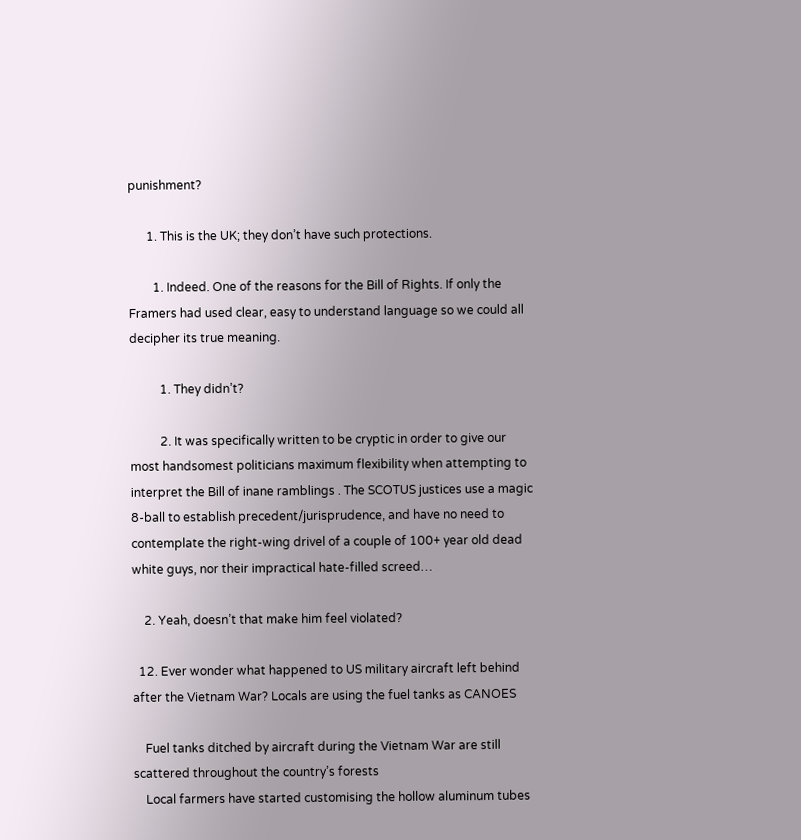punishment?

      1. This is the UK; they don’t have such protections.

        1. Indeed. One of the reasons for the Bill of Rights. If only the Framers had used clear, easy to understand language so we could all decipher its true meaning.

          1. They didn’t?

          2. It was specifically written to be cryptic in order to give our most handsomest politicians maximum flexibility when attempting to interpret the Bill of inane ramblings . The SCOTUS justices use a magic 8-ball to establish precedent/jurisprudence, and have no need to contemplate the right-wing drivel of a couple of 100+ year old dead white guys, nor their impractical hate-filled screed…

    2. Yeah, doesn’t that make him feel violated?

  12. Ever wonder what happened to US military aircraft left behind after the Vietnam War? Locals are using the fuel tanks as CANOES

    Fuel tanks ditched by aircraft during the Vietnam War are still scattered throughout the country’s forests
    Local farmers have started customising the hollow aluminum tubes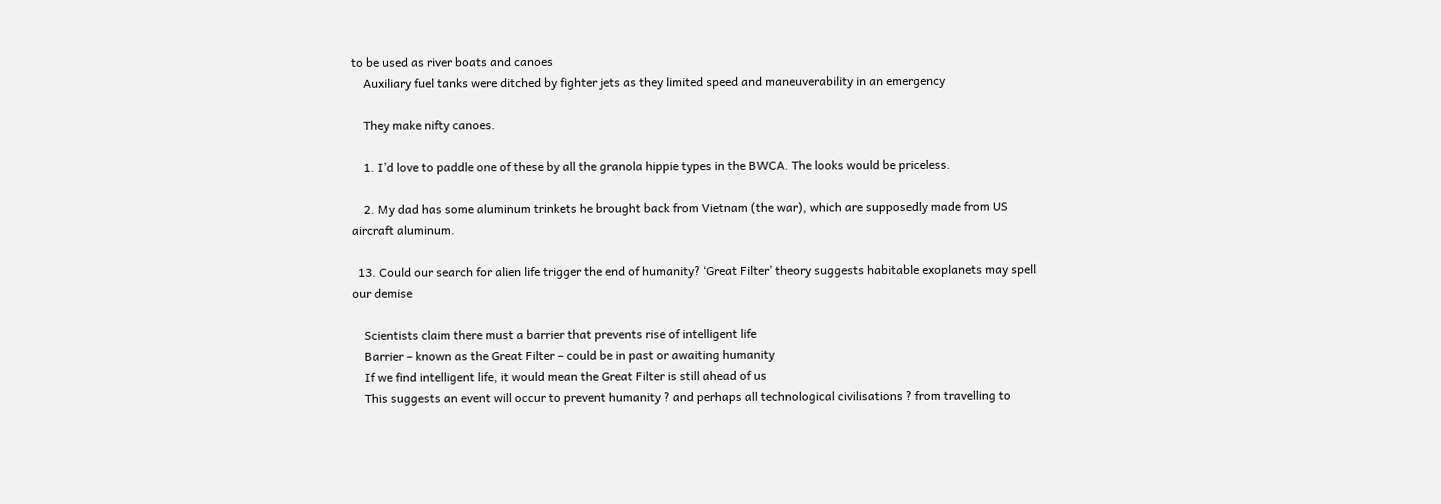to be used as river boats and canoes
    Auxiliary fuel tanks were ditched by fighter jets as they limited speed and maneuverability in an emergency

    They make nifty canoes.

    1. I’d love to paddle one of these by all the granola hippie types in the BWCA. The looks would be priceless.

    2. My dad has some aluminum trinkets he brought back from Vietnam (the war), which are supposedly made from US aircraft aluminum.

  13. Could our search for alien life trigger the end of humanity? ‘Great Filter’ theory suggests habitable exoplanets may spell our demise

    Scientists claim there must a barrier that prevents rise of intelligent life
    Barrier – known as the Great Filter – could be in past or awaiting humanity
    If we find intelligent life, it would mean the Great Filter is still ahead of us
    This suggests an event will occur to prevent humanity ? and perhaps all technological civilisations ? from travelling to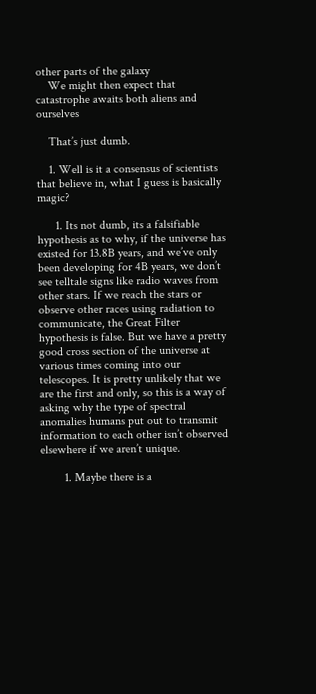other parts of the galaxy
    We might then expect that catastrophe awaits both aliens and ourselves

    That’s just dumb.

    1. Well is it a consensus of scientists that believe in, what I guess is basically magic?

      1. Its not dumb, its a falsifiable hypothesis as to why, if the universe has existed for 13.8B years, and we’ve only been developing for 4B years, we don’t see telltale signs like radio waves from other stars. If we reach the stars or observe other races using radiation to communicate, the Great Filter hypothesis is false. But we have a pretty good cross section of the universe at various times coming into our telescopes. It is pretty unlikely that we are the first and only, so this is a way of asking why the type of spectral anomalies humans put out to transmit information to each other isn’t observed elsewhere if we aren’t unique.

        1. Maybe there is a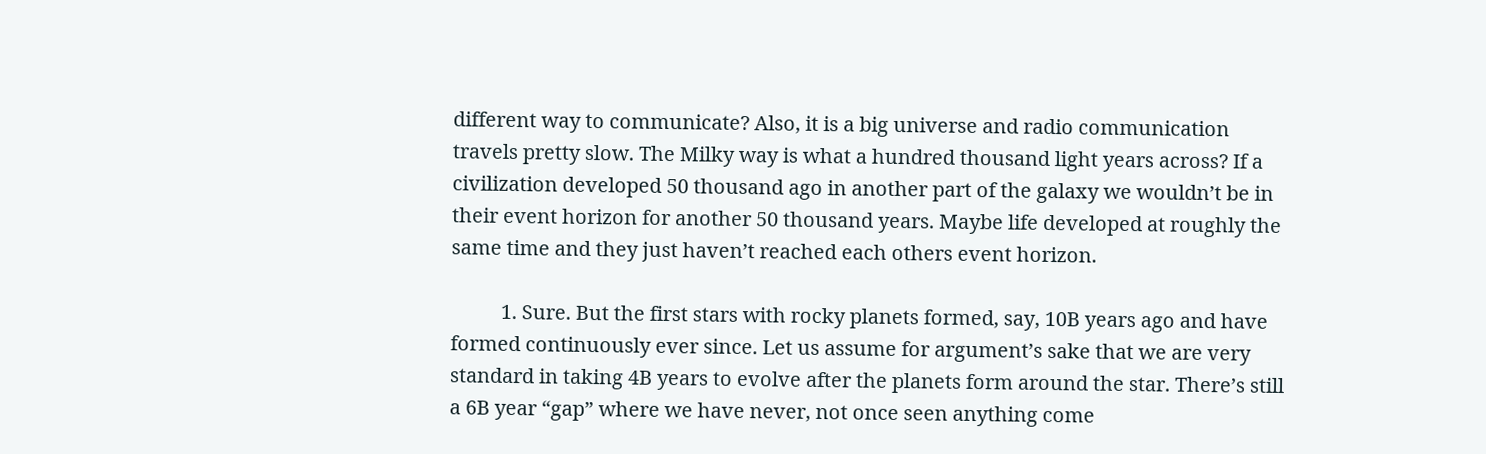different way to communicate? Also, it is a big universe and radio communication travels pretty slow. The Milky way is what a hundred thousand light years across? If a civilization developed 50 thousand ago in another part of the galaxy we wouldn’t be in their event horizon for another 50 thousand years. Maybe life developed at roughly the same time and they just haven’t reached each others event horizon.

          1. Sure. But the first stars with rocky planets formed, say, 10B years ago and have formed continuously ever since. Let us assume for argument’s sake that we are very standard in taking 4B years to evolve after the planets form around the star. There’s still a 6B year “gap” where we have never, not once seen anything come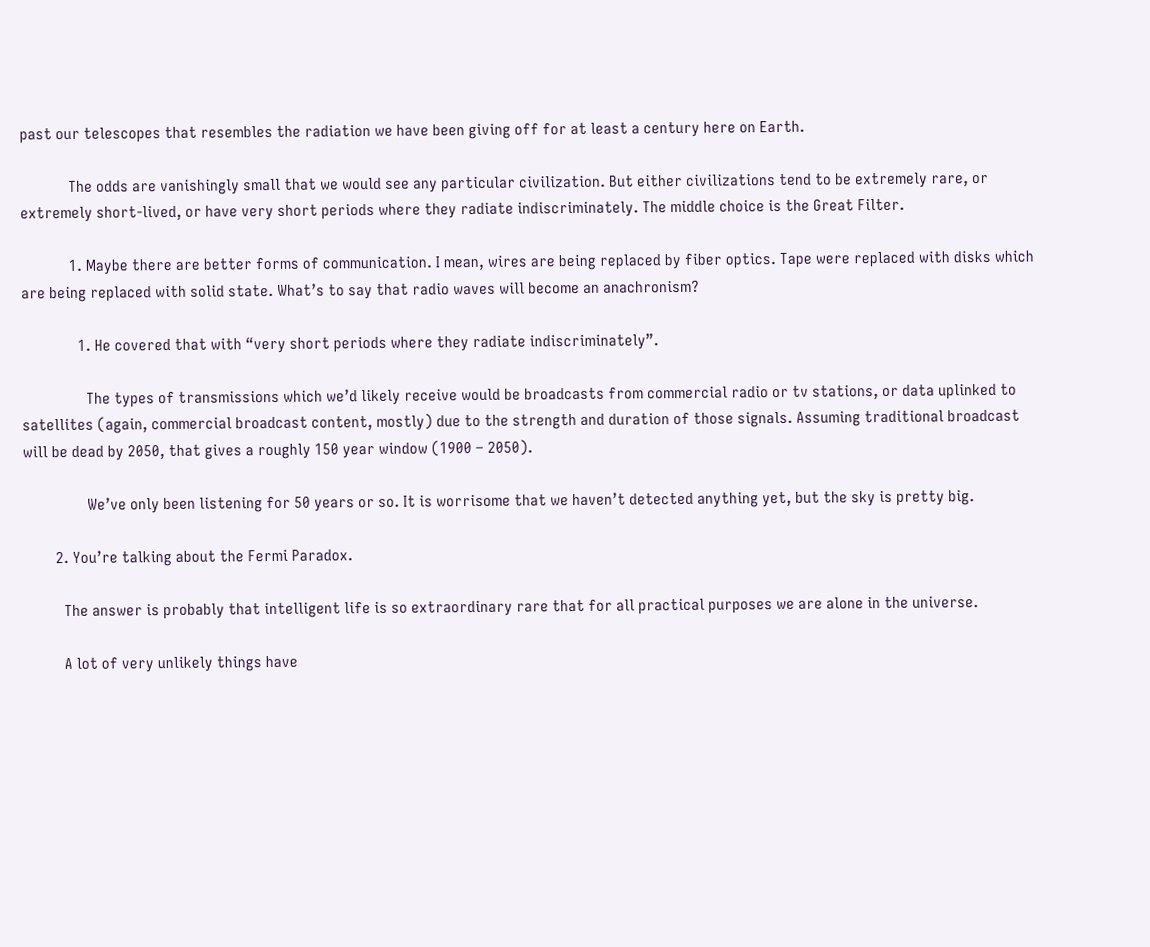past our telescopes that resembles the radiation we have been giving off for at least a century here on Earth.

            The odds are vanishingly small that we would see any particular civilization. But either civilizations tend to be extremely rare, or extremely short-lived, or have very short periods where they radiate indiscriminately. The middle choice is the Great Filter.

            1. Maybe there are better forms of communication. I mean, wires are being replaced by fiber optics. Tape were replaced with disks which are being replaced with solid state. What’s to say that radio waves will become an anachronism?

              1. He covered that with “very short periods where they radiate indiscriminately”.

                The types of transmissions which we’d likely receive would be broadcasts from commercial radio or tv stations, or data uplinked to satellites (again, commercial broadcast content, mostly) due to the strength and duration of those signals. Assuming traditional broadcast will be dead by 2050, that gives a roughly 150 year window (1900 – 2050).

                We’ve only been listening for 50 years or so. It is worrisome that we haven’t detected anything yet, but the sky is pretty big.

        2. You’re talking about the Fermi Paradox.

          The answer is probably that intelligent life is so extraordinary rare that for all practical purposes we are alone in the universe.

          A lot of very unlikely things have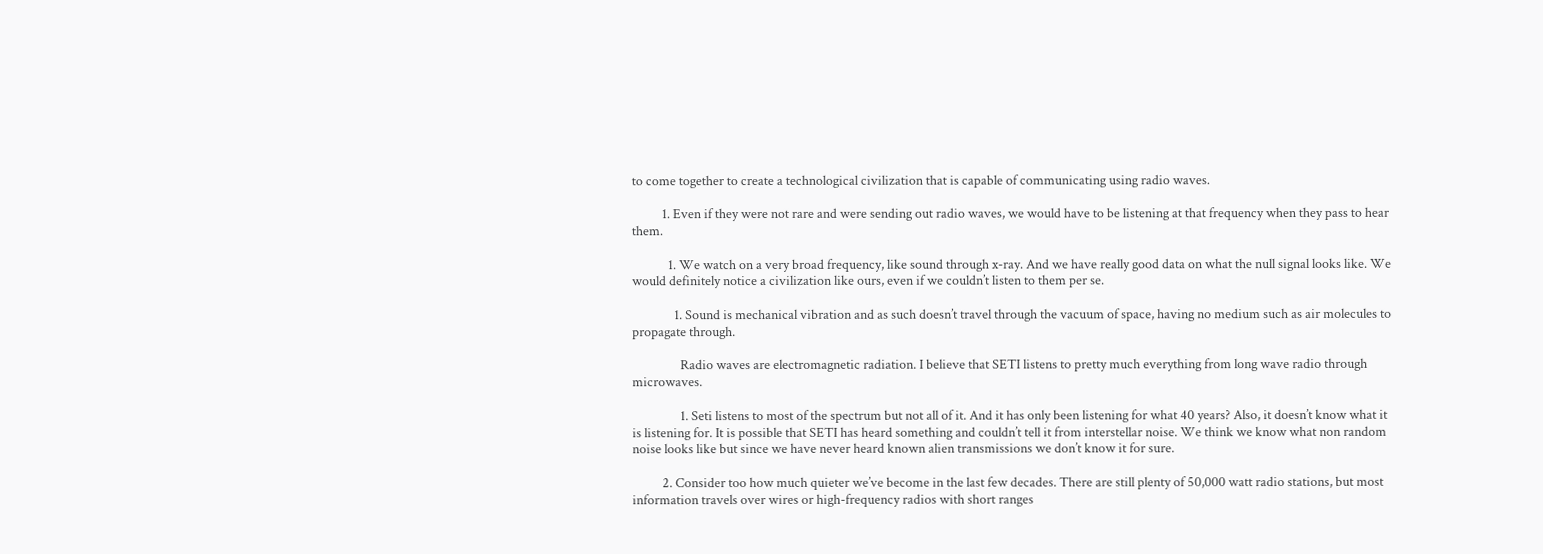to come together to create a technological civilization that is capable of communicating using radio waves.

          1. Even if they were not rare and were sending out radio waves, we would have to be listening at that frequency when they pass to hear them.

            1. We watch on a very broad frequency, like sound through x-ray. And we have really good data on what the null signal looks like. We would definitely notice a civilization like ours, even if we couldn’t listen to them per se.

              1. Sound is mechanical vibration and as such doesn’t travel through the vacuum of space, having no medium such as air molecules to propagate through.

                Radio waves are electromagnetic radiation. I believe that SETI listens to pretty much everything from long wave radio through microwaves.

                1. Seti listens to most of the spectrum but not all of it. And it has only been listening for what 40 years? Also, it doesn’t know what it is listening for. It is possible that SETI has heard something and couldn’t tell it from interstellar noise. We think we know what non random noise looks like but since we have never heard known alien transmissions we don’t know it for sure.

          2. Consider too how much quieter we’ve become in the last few decades. There are still plenty of 50,000 watt radio stations, but most information travels over wires or high-frequency radios with short ranges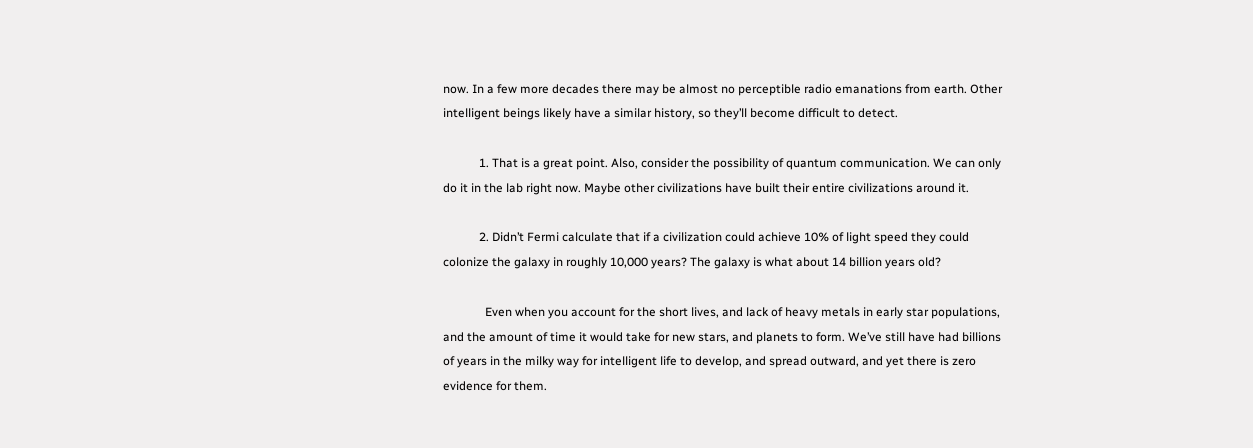now. In a few more decades there may be almost no perceptible radio emanations from earth. Other intelligent beings likely have a similar history, so they’ll become difficult to detect.

            1. That is a great point. Also, consider the possibility of quantum communication. We can only do it in the lab right now. Maybe other civilizations have built their entire civilizations around it.

            2. Didn’t Fermi calculate that if a civilization could achieve 10% of light speed they could colonize the galaxy in roughly 10,000 years? The galaxy is what about 14 billion years old?

              Even when you account for the short lives, and lack of heavy metals in early star populations, and the amount of time it would take for new stars, and planets to form. We’ve still have had billions of years in the milky way for intelligent life to develop, and spread outward, and yet there is zero evidence for them.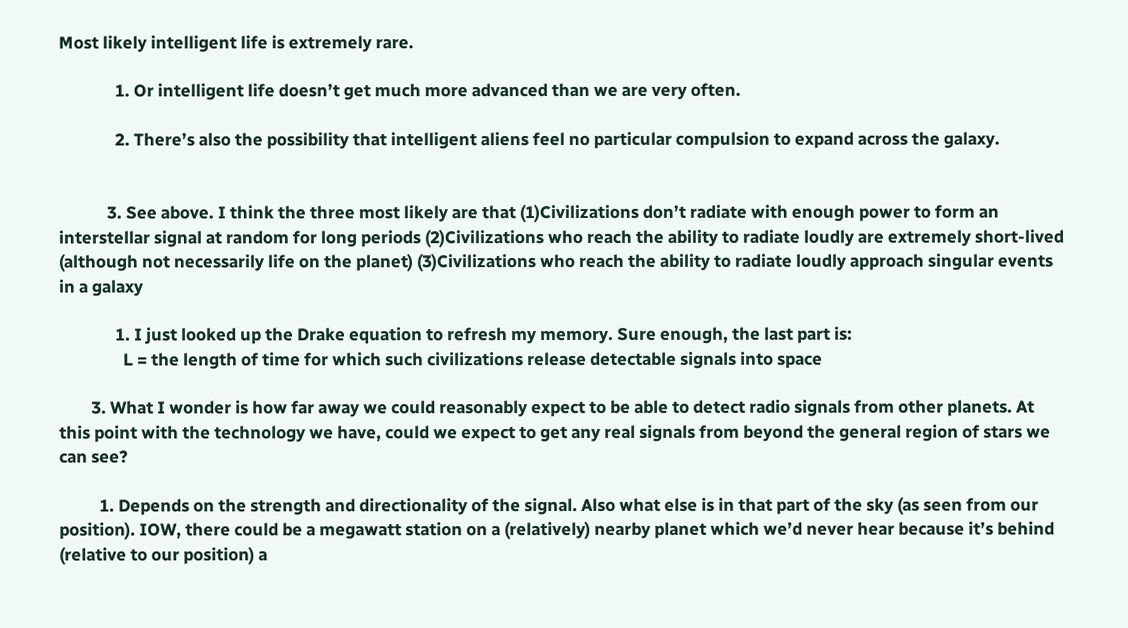Most likely intelligent life is extremely rare.

              1. Or intelligent life doesn’t get much more advanced than we are very often.

              2. There’s also the possibility that intelligent aliens feel no particular compulsion to expand across the galaxy.


            3. See above. I think the three most likely are that (1)Civilizations don’t radiate with enough power to form an interstellar signal at random for long periods (2)Civilizations who reach the ability to radiate loudly are extremely short-lived (although not necessarily life on the planet) (3)Civilizations who reach the ability to radiate loudly approach singular events in a galaxy

              1. I just looked up the Drake equation to refresh my memory. Sure enough, the last part is:
                L = the length of time for which such civilizations release detectable signals into space

        3. What I wonder is how far away we could reasonably expect to be able to detect radio signals from other planets. At this point with the technology we have, could we expect to get any real signals from beyond the general region of stars we can see?

          1. Depends on the strength and directionality of the signal. Also what else is in that part of the sky (as seen from our position). IOW, there could be a megawatt station on a (relatively) nearby planet which we’d never hear because it’s behind (relative to our position) a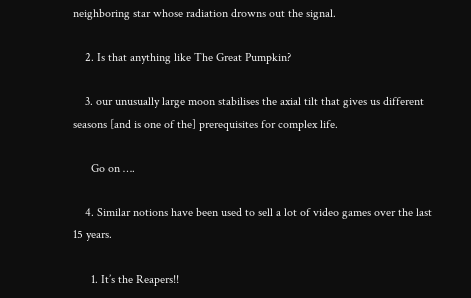neighboring star whose radiation drowns out the signal.

    2. Is that anything like The Great Pumpkin?

    3. our unusually large moon stabilises the axial tilt that gives us different seasons [and is one of the] prerequisites for complex life.

      Go on ….

    4. Similar notions have been used to sell a lot of video games over the last 15 years.

      1. It’s the Reapers!!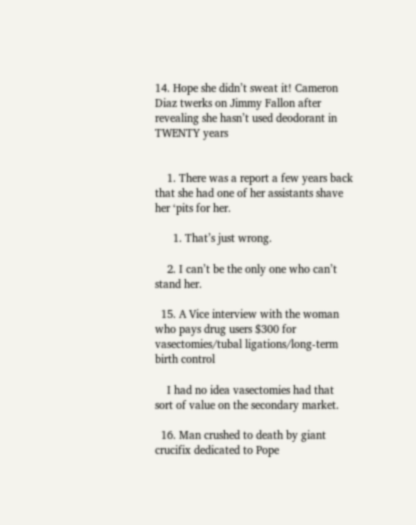14. Hope she didn’t sweat it! Cameron Diaz twerks on Jimmy Fallon after revealing she hasn’t used deodorant in TWENTY years


    1. There was a report a few years back that she had one of her assistants shave her ‘pits for her.

      1. That’s just wrong.

    2. I can’t be the only one who can’t stand her.

  15. A Vice interview with the woman who pays drug users $300 for vasectomies/tubal ligations/long-term birth control

    I had no idea vasectomies had that sort of value on the secondary market.

  16. Man crushed to death by giant crucifix dedicated to Pope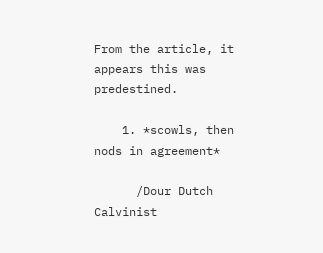From the article, it appears this was predestined.

    1. *scowls, then nods in agreement*

      /Dour Dutch Calvinist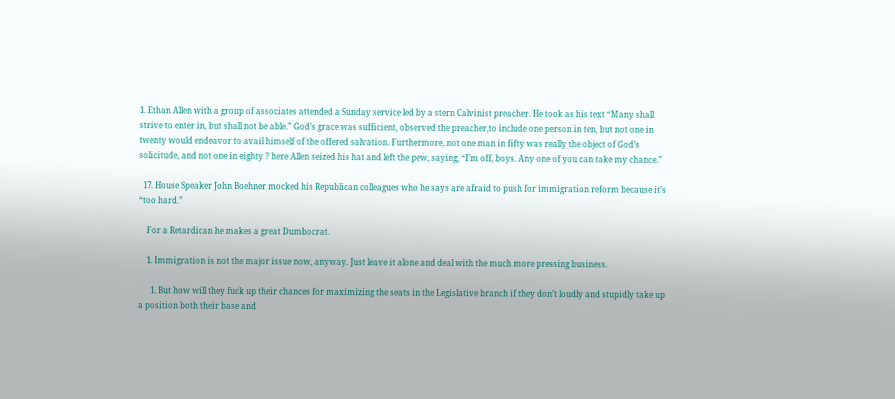1. Ethan Allen with a group of associates attended a Sunday service led by a stern Calvinist preacher. He took as his text “Many shall strive to enter in, but shall not be able.” God’s grace was sufficient, observed the preacher,to include one person in ten, but not one in twenty would endeavor to avail himself of the offered salvation. Furthermore, not one man in fifty was really the object of God’s solicitude, and not one in eighty ? here Allen seized his hat and left the pew, saying, “I’m off, boys. Any one of you can take my chance.”

  17. House Speaker John Boehner mocked his Republican colleagues who he says are afraid to push for immigration reform because it’s “too hard.”

    For a Retardican he makes a great Dumbocrat.

    1. Immigration is not the major issue now, anyway. Just leave it alone and deal with the much more pressing business.

      1. But how will they fuck up their chances for maximizing the seats in the Legislative branch if they don’t loudly and stupidly take up a position both their base and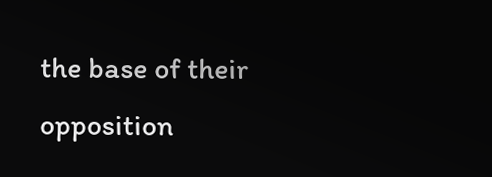the base of their opposition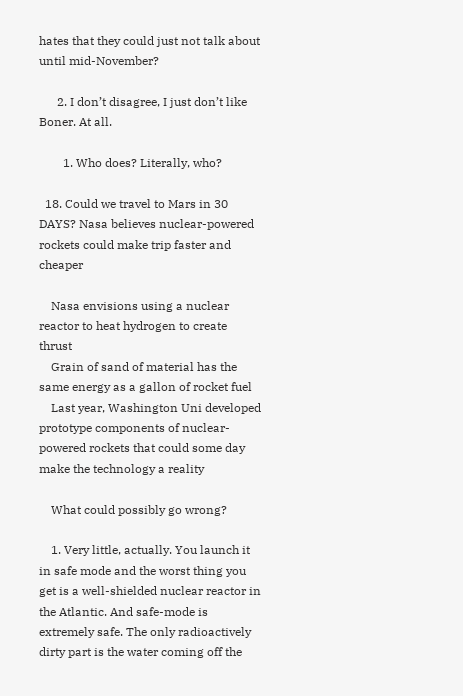hates that they could just not talk about until mid-November?

      2. I don’t disagree, I just don’t like Boner. At all.

        1. Who does? Literally, who?

  18. Could we travel to Mars in 30 DAYS? Nasa believes nuclear-powered rockets could make trip faster and cheaper

    Nasa envisions using a nuclear reactor to heat hydrogen to create thrust
    Grain of sand of material has the same energy as a gallon of rocket fuel
    Last year, Washington Uni developed prototype components of nuclear-powered rockets that could some day make the technology a reality

    What could possibly go wrong?

    1. Very little, actually. You launch it in safe mode and the worst thing you get is a well-shielded nuclear reactor in the Atlantic. And safe-mode is extremely safe. The only radioactively dirty part is the water coming off the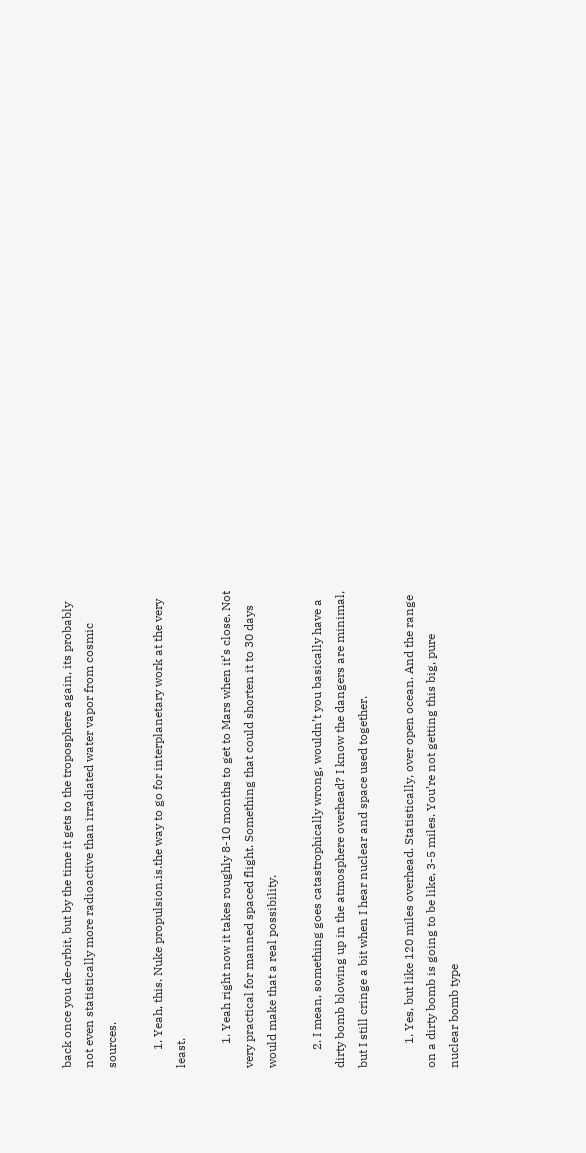back once you de-orbit, but by the time it gets to the troposphere again, its probably not even statistically more radioactive than irradiated water vapor from cosmic sources.

      1. Yeah, this. Nuke propulsion.is.the way to go for interplanetary work at the very least.

        1. Yeah right now it takes roughly 8-10 months to get to Mars when it’s close. Not very practical for manned spaced flight. Something that could shorten it to 30 days would make that a real possibility.

      2. I mean, something goes catastrophically wrong, wouldn’t you basically have a dirty bomb blowing up in the atmosphere overhead? I know the dangers are minimal, but I still cringe a bit when I hear nuclear and space used together.

        1. Yes, but like 120 miles overhead. Statistically, over open ocean. And the range on a dirty bomb is going to be like, 3-5 miles. You’re not getting this big, pure nuclear bomb type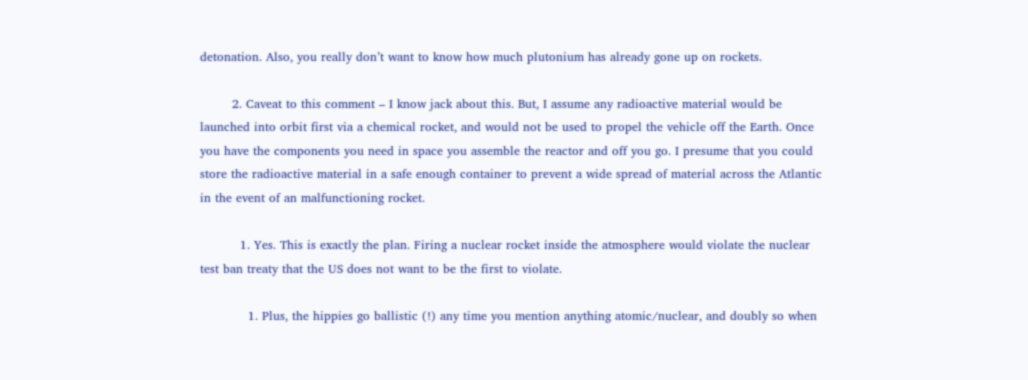detonation. Also, you really don’t want to know how much plutonium has already gone up on rockets.

        2. Caveat to this comment – I know jack about this. But, I assume any radioactive material would be launched into orbit first via a chemical rocket, and would not be used to propel the vehicle off the Earth. Once you have the components you need in space you assemble the reactor and off you go. I presume that you could store the radioactive material in a safe enough container to prevent a wide spread of material across the Atlantic in the event of an malfunctioning rocket.

          1. Yes. This is exactly the plan. Firing a nuclear rocket inside the atmosphere would violate the nuclear test ban treaty that the US does not want to be the first to violate.

            1. Plus, the hippies go ballistic (!) any time you mention anything atomic/nuclear, and doubly so when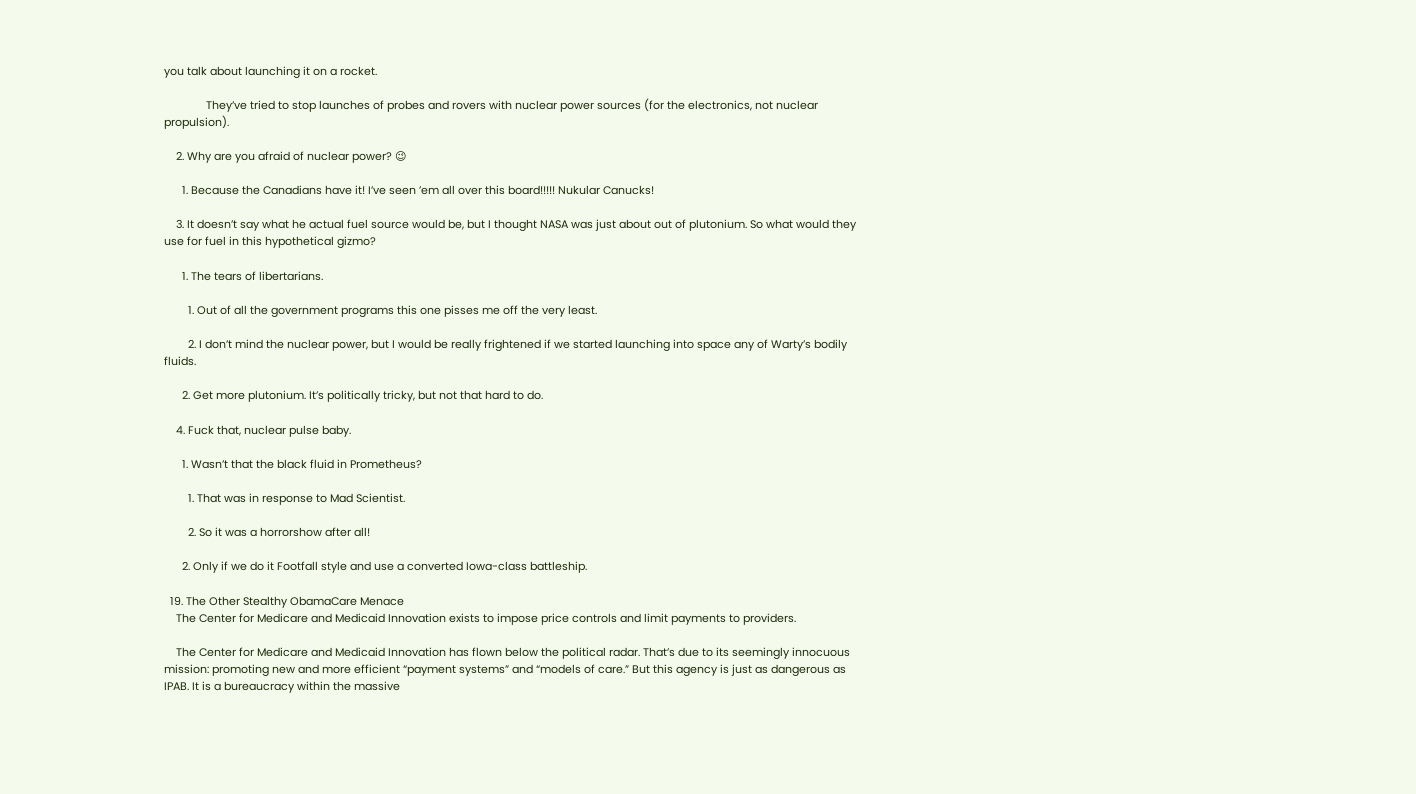you talk about launching it on a rocket.

              They’ve tried to stop launches of probes and rovers with nuclear power sources (for the electronics, not nuclear propulsion).

    2. Why are you afraid of nuclear power? 😉

      1. Because the Canadians have it! I’ve seen ’em all over this board!!!!! Nukular Canucks!

    3. It doesn’t say what he actual fuel source would be, but I thought NASA was just about out of plutonium. So what would they use for fuel in this hypothetical gizmo?

      1. The tears of libertarians.

        1. Out of all the government programs this one pisses me off the very least.

        2. I don’t mind the nuclear power, but I would be really frightened if we started launching into space any of Warty’s bodily fluids.

      2. Get more plutonium. It’s politically tricky, but not that hard to do.

    4. Fuck that, nuclear pulse baby.

      1. Wasn’t that the black fluid in Prometheus?

        1. That was in response to Mad Scientist.

        2. So it was a horrorshow after all!

      2. Only if we do it Footfall style and use a converted Iowa-class battleship.

  19. The Other Stealthy ObamaCare Menace
    The Center for Medicare and Medicaid Innovation exists to impose price controls and limit payments to providers.

    The Center for Medicare and Medicaid Innovation has flown below the political radar. That’s due to its seemingly innocuous mission: promoting new and more efficient “payment systems” and “models of care.” But this agency is just as dangerous as IPAB. It is a bureaucracy within the massive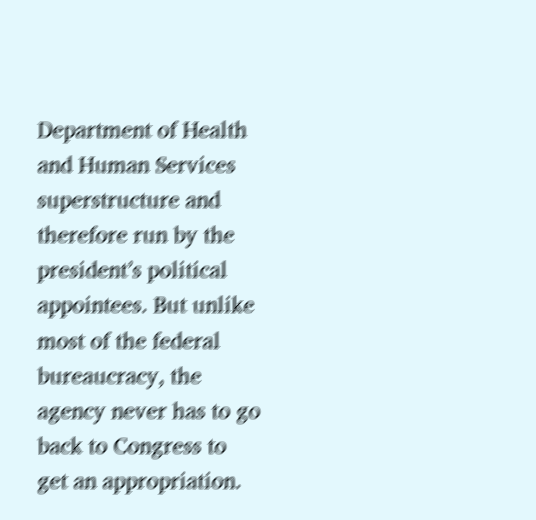Department of Health and Human Services superstructure and therefore run by the president’s political appointees. But unlike most of the federal bureaucracy, the agency never has to go back to Congress to get an appropriation.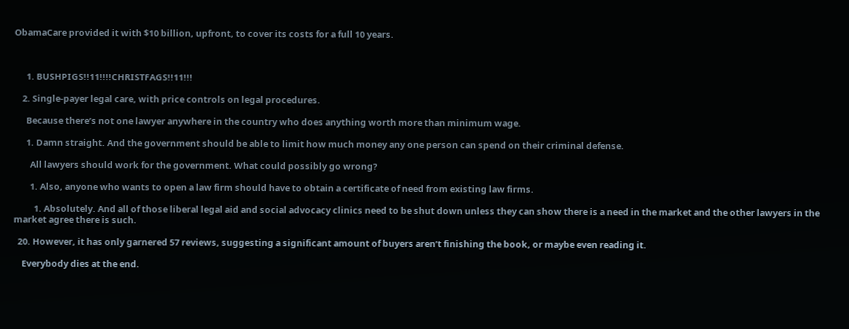ObamaCare provided it with $10 billion, upfront, to cover its costs for a full 10 years.



      1. BUSHPIGS!!11!!!!CHRISTFAGS!!11!!!

    2. Single-payer legal care, with price controls on legal procedures.

      Because there’s not one lawyer anywhere in the country who does anything worth more than minimum wage.

      1. Damn straight. And the government should be able to limit how much money any one person can spend on their criminal defense.

        All lawyers should work for the government. What could possibly go wrong?

        1. Also, anyone who wants to open a law firm should have to obtain a certificate of need from existing law firms.

          1. Absolutely. And all of those liberal legal aid and social advocacy clinics need to be shut down unless they can show there is a need in the market and the other lawyers in the market agree there is such.

  20. However, it has only garnered 57 reviews, suggesting a significant amount of buyers aren’t finishing the book, or maybe even reading it.

    Everybody dies at the end.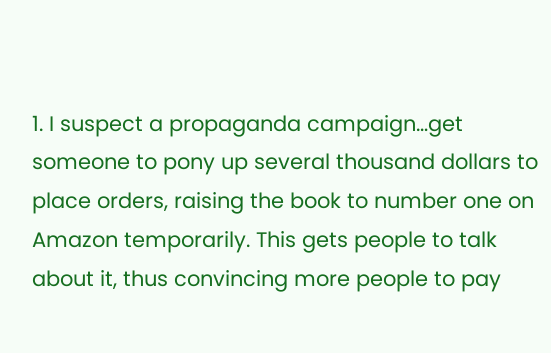1. I suspect a propaganda campaign…get someone to pony up several thousand dollars to place orders, raising the book to number one on Amazon temporarily. This gets people to talk about it, thus convincing more people to pay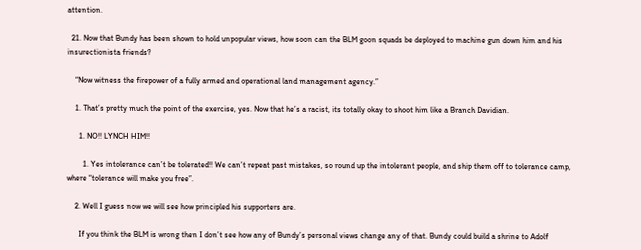attention.

  21. Now that Bundy has been shown to hold unpopular views, how soon can the BLM goon squads be deployed to machine gun down him and his insurectionista friends?

    “Now witness the firepower of a fully armed and operational land management agency.”

    1. That’s pretty much the point of the exercise, yes. Now that he’s a racist, its totally okay to shoot him like a Branch Davidian.

      1. NO!! LYNCH HIM!!

        1. Yes intolerance can’t be tolerated!! We can’t repeat past mistakes, so round up the intolerant people, and ship them off to tolerance camp, where “tolerance will make you free”.

    2. Well I guess now we will see how principled his supporters are.

      If you think the BLM is wrong then I don’t see how any of Bundy’s personal views change any of that. Bundy could build a shrine to Adolf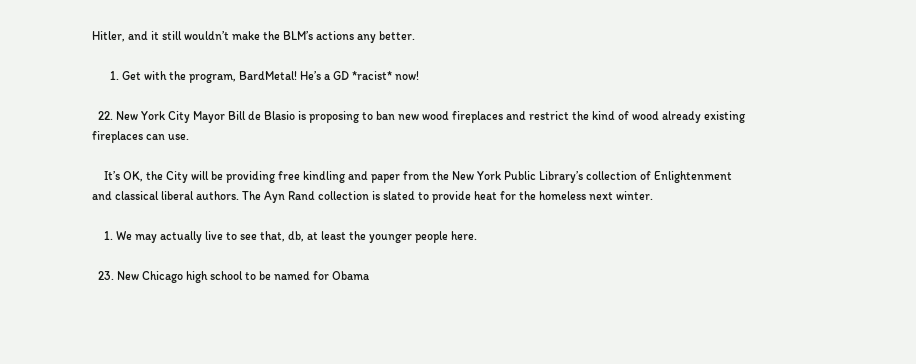Hitler, and it still wouldn’t make the BLM’s actions any better.

      1. Get with the program, BardMetal! He’s a GD *racist* now!

  22. New York City Mayor Bill de Blasio is proposing to ban new wood fireplaces and restrict the kind of wood already existing fireplaces can use.

    It’s OK, the City will be providing free kindling and paper from the New York Public Library’s collection of Enlightenment and classical liberal authors. The Ayn Rand collection is slated to provide heat for the homeless next winter.

    1. We may actually live to see that, db, at least the younger people here.

  23. New Chicago high school to be named for Obama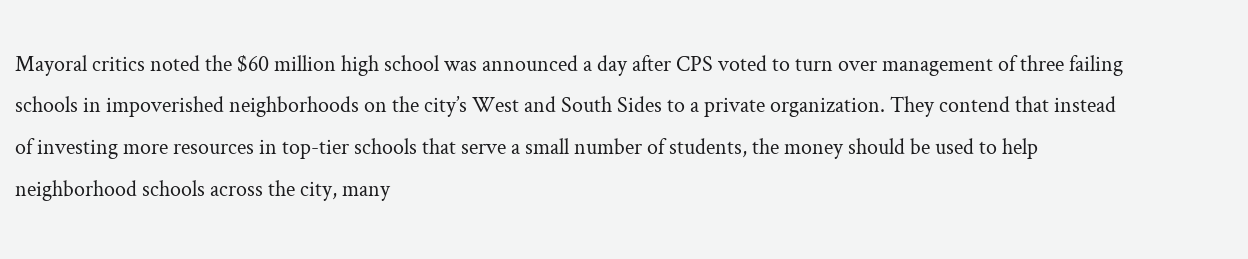Mayoral critics noted the $60 million high school was announced a day after CPS voted to turn over management of three failing schools in impoverished neighborhoods on the city’s West and South Sides to a private organization. They contend that instead of investing more resources in top-tier schools that serve a small number of students, the money should be used to help neighborhood schools across the city, many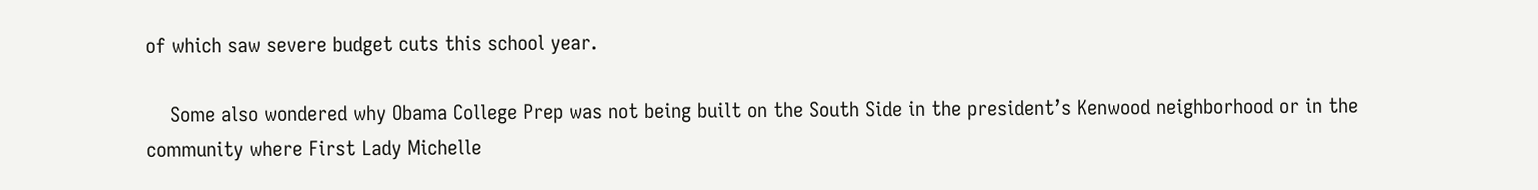of which saw severe budget cuts this school year.

    Some also wondered why Obama College Prep was not being built on the South Side in the president’s Kenwood neighborhood or in the community where First Lady Michelle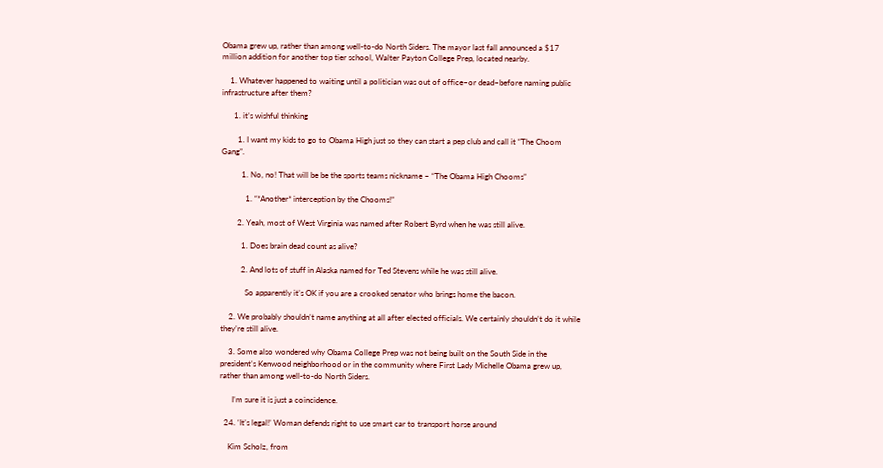Obama grew up, rather than among well-to-do North Siders. The mayor last fall announced a $17 million addition for another top tier school, Walter Payton College Prep, located nearby.

    1. Whatever happened to waiting until a politician was out of office–or dead–before naming public infrastructure after them?

      1. it’s wishful thinking

        1. I want my kids to go to Obama High just so they can start a pep club and call it “The Choom Gang”.

          1. No, no! That will be be the sports teams nickname – “The Obama High Chooms”

            1. “*Another* interception by the Chooms!”

        2. Yeah, most of West Virginia was named after Robert Byrd when he was still alive.

          1. Does brain dead count as alive?

          2. And lots of stuff in Alaska named for Ted Stevens while he was still alive.

            So apparently it’s OK if you are a crooked senator who brings home the bacon.

    2. We probably shouldn’t name anything at all after elected officials. We certainly shouldn’t do it while they’re still alive.

    3. Some also wondered why Obama College Prep was not being built on the South Side in the president’s Kenwood neighborhood or in the community where First Lady Michelle Obama grew up, rather than among well-to-do North Siders.

      I’m sure it is just a coincidence.

  24. ‘It’s legal!’ Woman defends right to use smart car to transport horse around

    Kim Scholz, from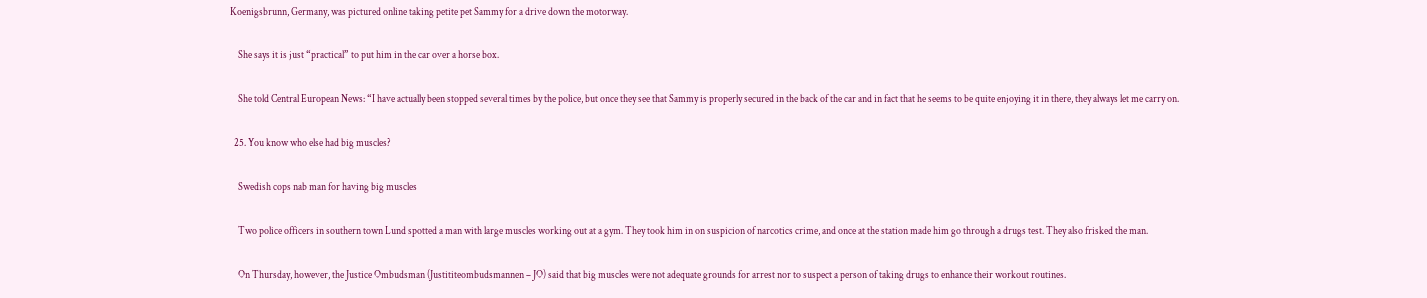Koenigsbrunn, Germany, was pictured online taking petite pet Sammy for a drive down the motorway.

    She says it is just “practical” to put him in the car over a horse box.

    She told Central European News: “I have actually been stopped several times by the police, but once they see that Sammy is properly secured in the back of the car and in fact that he seems to be quite enjoying it in there, they always let me carry on.

  25. You know who else had big muscles?

    Swedish cops nab man for having big muscles

    Two police officers in southern town Lund spotted a man with large muscles working out at a gym. They took him in on suspicion of narcotics crime, and once at the station made him go through a drugs test. They also frisked the man.

    On Thursday, however, the Justice Ombudsman (Justititeombudsmannen – JO) said that big muscles were not adequate grounds for arrest nor to suspect a person of taking drugs to enhance their workout routines.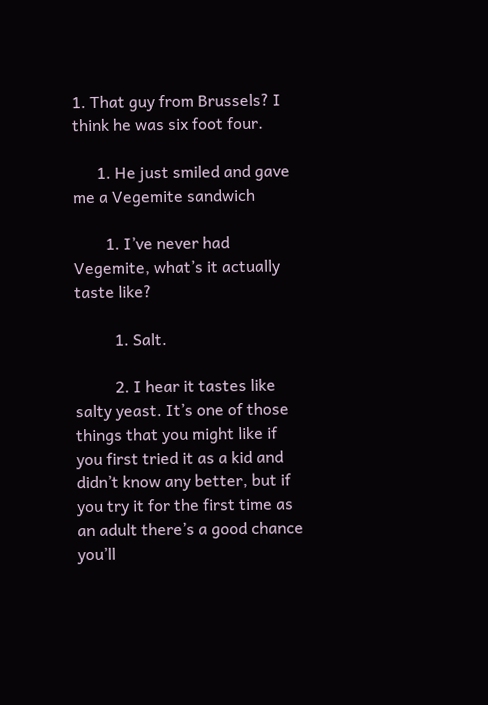1. That guy from Brussels? I think he was six foot four.

      1. He just smiled and gave me a Vegemite sandwich

        1. I’ve never had Vegemite, what’s it actually taste like?

          1. Salt.

          2. I hear it tastes like salty yeast. It’s one of those things that you might like if you first tried it as a kid and didn’t know any better, but if you try it for the first time as an adult there’s a good chance you’ll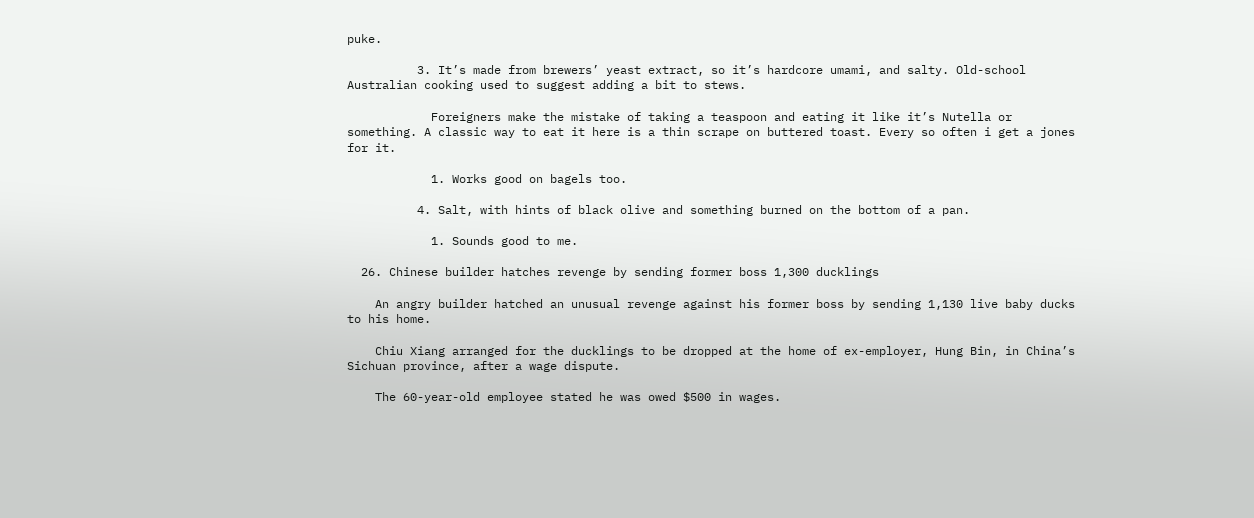puke.

          3. It’s made from brewers’ yeast extract, so it’s hardcore umami, and salty. Old-school Australian cooking used to suggest adding a bit to stews.

            Foreigners make the mistake of taking a teaspoon and eating it like it’s Nutella or something. A classic way to eat it here is a thin scrape on buttered toast. Every so often i get a jones for it.

            1. Works good on bagels too.

          4. Salt, with hints of black olive and something burned on the bottom of a pan.

            1. Sounds good to me.

  26. Chinese builder hatches revenge by sending former boss 1,300 ducklings

    An angry builder hatched an unusual revenge against his former boss by sending 1,130 live baby ducks to his home.

    Chiu Xiang arranged for the ducklings to be dropped at the home of ex-employer, Hung Bin, in China’s Sichuan province, after a wage dispute.

    The 60-year-old employee stated he was owed $500 in wages.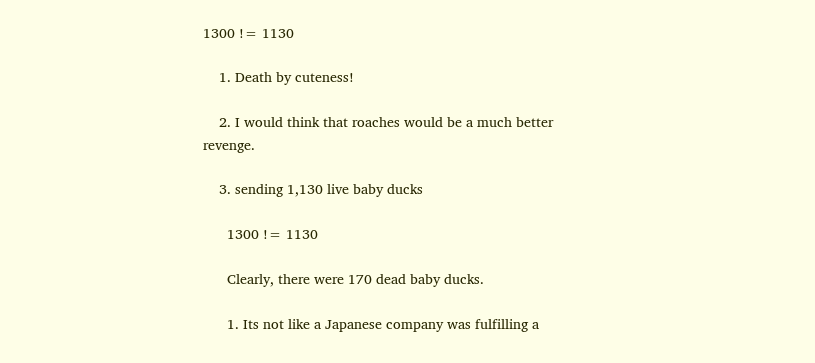1300 != 1130

    1. Death by cuteness!

    2. I would think that roaches would be a much better revenge.

    3. sending 1,130 live baby ducks

      1300 != 1130

      Clearly, there were 170 dead baby ducks.

      1. Its not like a Japanese company was fulfilling a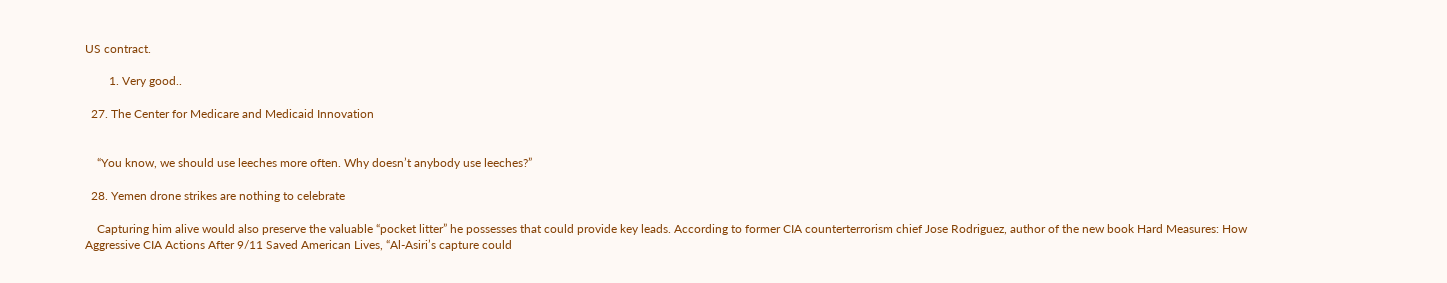US contract.

        1. Very good..

  27. The Center for Medicare and Medicaid Innovation


    “You know, we should use leeches more often. Why doesn’t anybody use leeches?”

  28. Yemen drone strikes are nothing to celebrate

    Capturing him alive would also preserve the valuable “pocket litter” he possesses that could provide key leads. According to former CIA counterterrorism chief Jose Rodriguez, author of the new book Hard Measures: How Aggressive CIA Actions After 9/11 Saved American Lives, “Al-Asiri’s capture could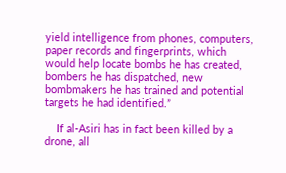yield intelligence from phones, computers, paper records and fingerprints, which would help locate bombs he has created, bombers he has dispatched, new bombmakers he has trained and potential targets he had identified.”

    If al-Asiri has in fact been killed by a drone, all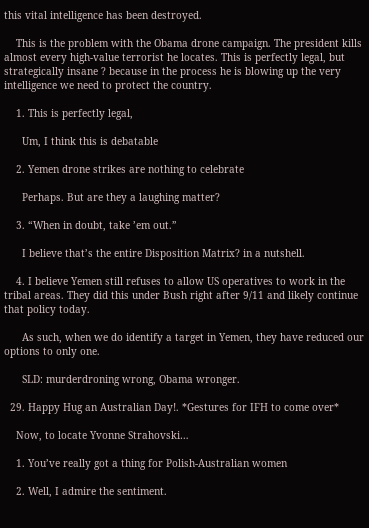this vital intelligence has been destroyed.

    This is the problem with the Obama drone campaign. The president kills almost every high-value terrorist he locates. This is perfectly legal, but strategically insane ? because in the process he is blowing up the very intelligence we need to protect the country.

    1. This is perfectly legal,

      Um, I think this is debatable

    2. Yemen drone strikes are nothing to celebrate

      Perhaps. But are they a laughing matter?

    3. “When in doubt, take ’em out.”

      I believe that’s the entire Disposition Matrix? in a nutshell.

    4. I believe Yemen still refuses to allow US operatives to work in the tribal areas. They did this under Bush right after 9/11 and likely continue that policy today.

      As such, when we do identify a target in Yemen, they have reduced our options to only one.

      SLD: murderdroning wrong, Obama wronger.

  29. Happy Hug an Australian Day!. *Gestures for IFH to come over*

    Now, to locate Yvonne Strahovski…

    1. You’ve really got a thing for Polish-Australian women

    2. Well, I admire the sentiment.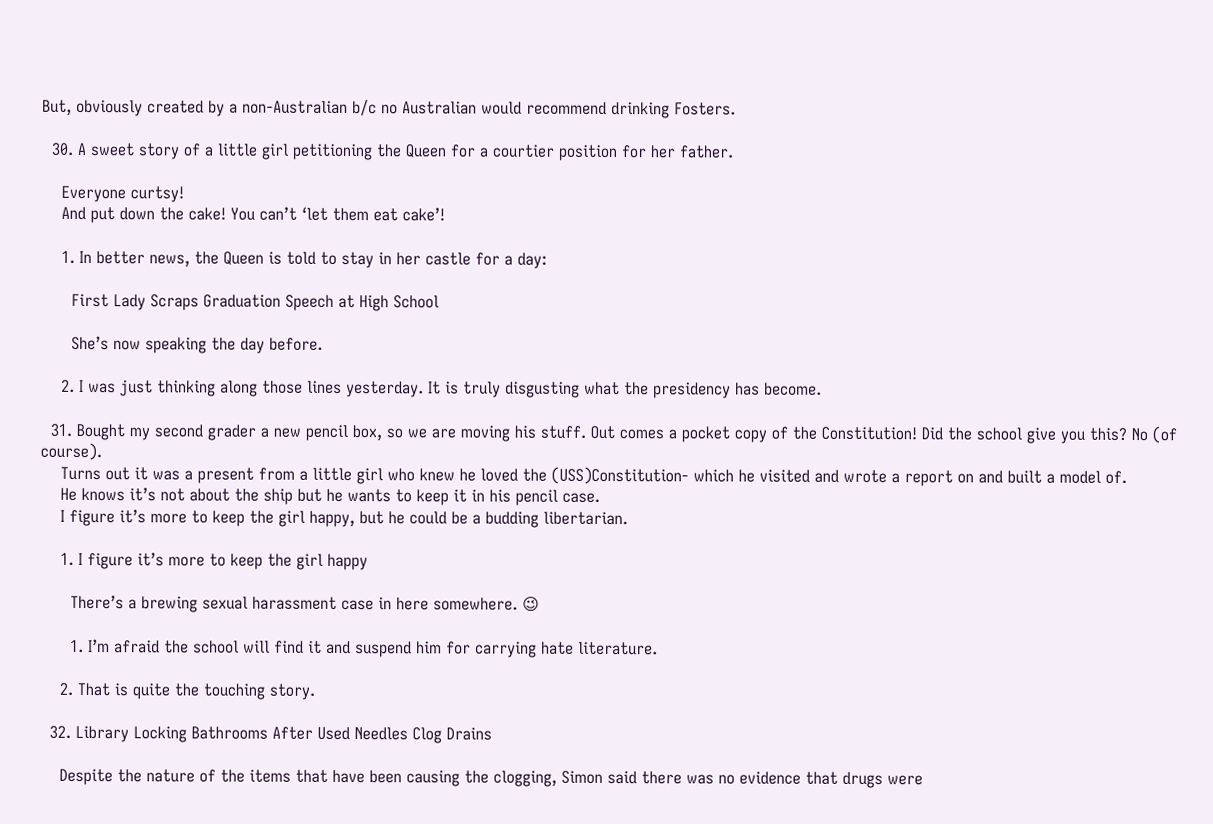But, obviously created by a non-Australian b/c no Australian would recommend drinking Fosters.

  30. A sweet story of a little girl petitioning the Queen for a courtier position for her father.

    Everyone curtsy!
    And put down the cake! You can’t ‘let them eat cake’!

    1. In better news, the Queen is told to stay in her castle for a day:

      First Lady Scraps Graduation Speech at High School

      She’s now speaking the day before.

    2. I was just thinking along those lines yesterday. It is truly disgusting what the presidency has become.

  31. Bought my second grader a new pencil box, so we are moving his stuff. Out comes a pocket copy of the Constitution! Did the school give you this? No (of course).
    Turns out it was a present from a little girl who knew he loved the (USS)Constitution- which he visited and wrote a report on and built a model of.
    He knows it’s not about the ship but he wants to keep it in his pencil case.
    I figure it’s more to keep the girl happy, but he could be a budding libertarian.

    1. I figure it’s more to keep the girl happy

      There’s a brewing sexual harassment case in here somewhere. 😉

      1. I’m afraid the school will find it and suspend him for carrying hate literature.

    2. That is quite the touching story.

  32. Library Locking Bathrooms After Used Needles Clog Drains

    Despite the nature of the items that have been causing the clogging, Simon said there was no evidence that drugs were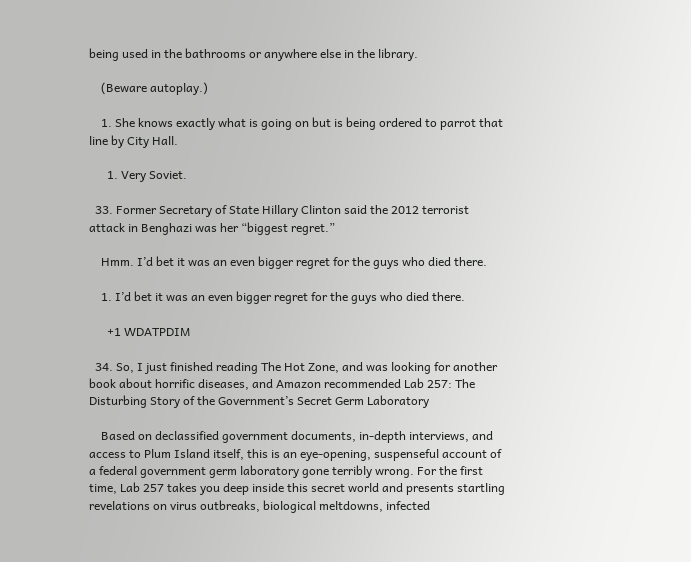being used in the bathrooms or anywhere else in the library.

    (Beware autoplay.)

    1. She knows exactly what is going on but is being ordered to parrot that line by City Hall.

      1. Very Soviet.

  33. Former Secretary of State Hillary Clinton said the 2012 terrorist attack in Benghazi was her “biggest regret.”

    Hmm. I’d bet it was an even bigger regret for the guys who died there.

    1. I’d bet it was an even bigger regret for the guys who died there.

      +1 WDATPDIM

  34. So, I just finished reading The Hot Zone, and was looking for another book about horrific diseases, and Amazon recommended Lab 257: The Disturbing Story of the Government’s Secret Germ Laboratory

    Based on declassified government documents, in-depth interviews, and access to Plum Island itself, this is an eye-opening, suspenseful account of a federal government germ laboratory gone terribly wrong. For the first time, Lab 257 takes you deep inside this secret world and presents startling revelations on virus outbreaks, biological meltdowns, infected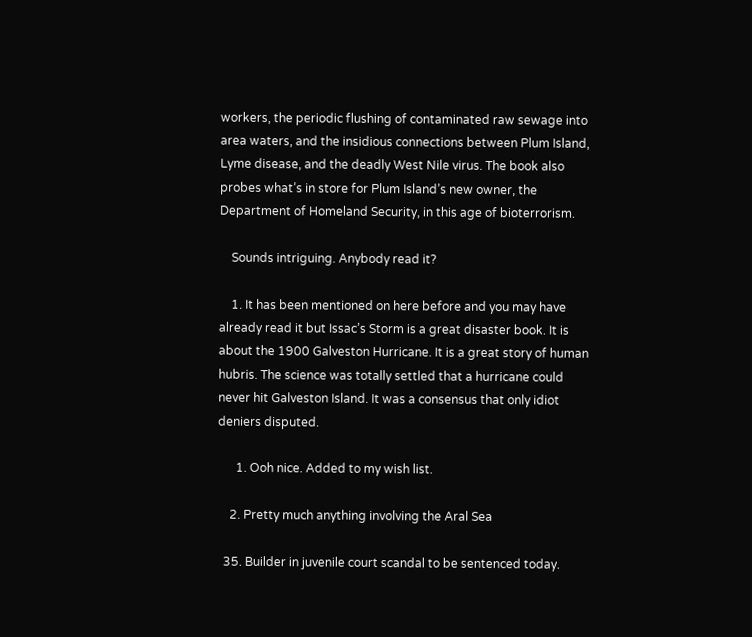workers, the periodic flushing of contaminated raw sewage into area waters, and the insidious connections between Plum Island, Lyme disease, and the deadly West Nile virus. The book also probes what’s in store for Plum Island’s new owner, the Department of Homeland Security, in this age of bioterrorism.

    Sounds intriguing. Anybody read it?

    1. It has been mentioned on here before and you may have already read it but Issac’s Storm is a great disaster book. It is about the 1900 Galveston Hurricane. It is a great story of human hubris. The science was totally settled that a hurricane could never hit Galveston Island. It was a consensus that only idiot deniers disputed.

      1. Ooh nice. Added to my wish list.

    2. Pretty much anything involving the Aral Sea

  35. Builder in juvenile court scandal to be sentenced today.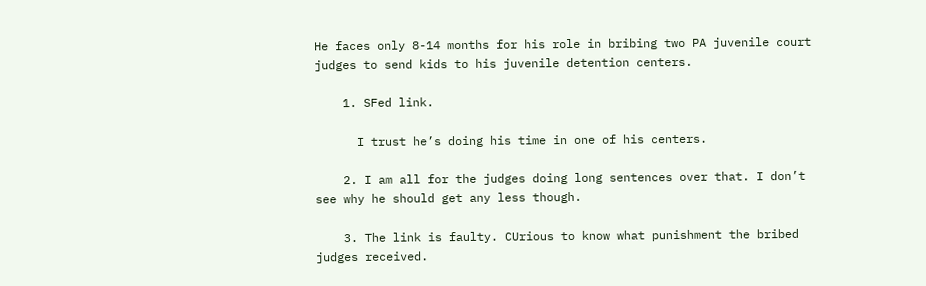He faces only 8-14 months for his role in bribing two PA juvenile court judges to send kids to his juvenile detention centers.

    1. SFed link.

      I trust he’s doing his time in one of his centers.

    2. I am all for the judges doing long sentences over that. I don’t see why he should get any less though.

    3. The link is faulty. CUrious to know what punishment the bribed judges received.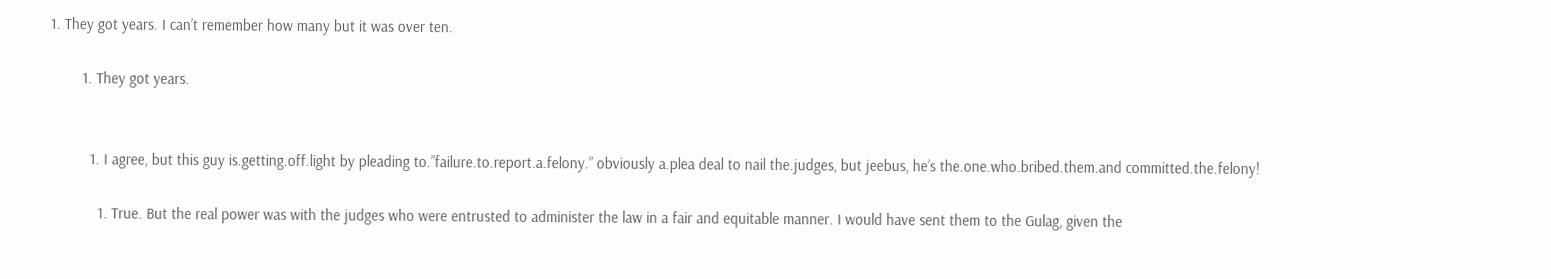1. They got years. I can’t remember how many but it was over ten.

        1. They got years.


          1. I agree, but this guy is.getting.off.light by pleading to.”failure.to.report.a.felony.” obviously a.plea deal to nail the.judges, but jeebus, he’s the.one.who.bribed.them.and committed.the.felony!

            1. True. But the real power was with the judges who were entrusted to administer the law in a fair and equitable manner. I would have sent them to the Gulag, given the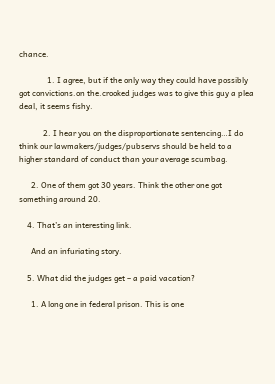chance.

              1. I agree, but if the only way they could have possibly got convictions.on the.crooked judges was to give this guy a plea deal, it seems fishy.

            2. I hear you on the disproportionate sentencing…I do think our lawmakers/judges/pubservs should be held to a higher standard of conduct than your average scumbag.

      2. One of them got 30 years. Think the other one got something around 20.

    4. That’s an interesting link.

      And an infuriating story.

    5. What did the judges get – a paid vacation?

      1. A long one in federal prison. This is one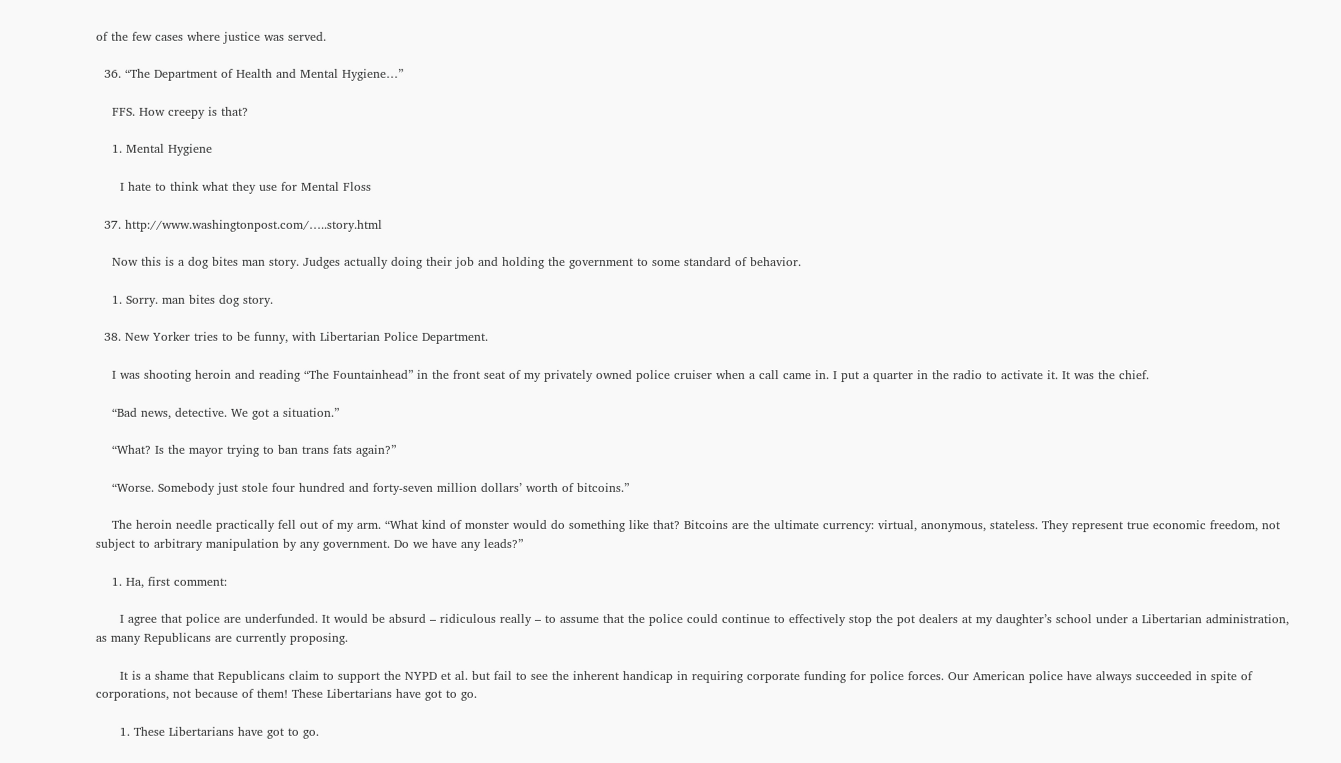of the few cases where justice was served.

  36. “The Department of Health and Mental Hygiene…”

    FFS. How creepy is that?

    1. Mental Hygiene

      I hate to think what they use for Mental Floss

  37. http://www.washingtonpost.com/…..story.html

    Now this is a dog bites man story. Judges actually doing their job and holding the government to some standard of behavior.

    1. Sorry. man bites dog story.

  38. New Yorker tries to be funny, with Libertarian Police Department.

    I was shooting heroin and reading “The Fountainhead” in the front seat of my privately owned police cruiser when a call came in. I put a quarter in the radio to activate it. It was the chief.

    “Bad news, detective. We got a situation.”

    “What? Is the mayor trying to ban trans fats again?”

    “Worse. Somebody just stole four hundred and forty-seven million dollars’ worth of bitcoins.”

    The heroin needle practically fell out of my arm. “What kind of monster would do something like that? Bitcoins are the ultimate currency: virtual, anonymous, stateless. They represent true economic freedom, not subject to arbitrary manipulation by any government. Do we have any leads?”

    1. Ha, first comment:

      I agree that police are underfunded. It would be absurd – ridiculous really – to assume that the police could continue to effectively stop the pot dealers at my daughter’s school under a Libertarian administration, as many Republicans are currently proposing.

      It is a shame that Republicans claim to support the NYPD et al. but fail to see the inherent handicap in requiring corporate funding for police forces. Our American police have always succeeded in spite of corporations, not because of them! These Libertarians have got to go.

      1. These Libertarians have got to go.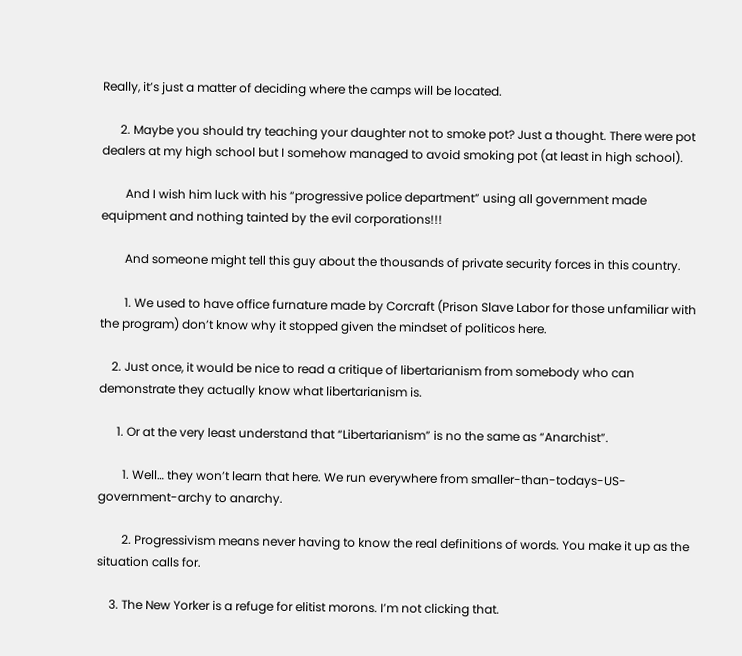Really, it’s just a matter of deciding where the camps will be located.

      2. Maybe you should try teaching your daughter not to smoke pot? Just a thought. There were pot dealers at my high school but I somehow managed to avoid smoking pot (at least in high school).

        And I wish him luck with his “progressive police department” using all government made equipment and nothing tainted by the evil corporations!!!

        And someone might tell this guy about the thousands of private security forces in this country.

        1. We used to have office furnature made by Corcraft (Prison Slave Labor for those unfamiliar with the program) don’t know why it stopped given the mindset of politicos here.

    2. Just once, it would be nice to read a critique of libertarianism from somebody who can demonstrate they actually know what libertarianism is.

      1. Or at the very least understand that “Libertarianism” is no the same as “Anarchist”.

        1. Well… they won’t learn that here. We run everywhere from smaller-than-todays-US-government-archy to anarchy.

        2. Progressivism means never having to know the real definitions of words. You make it up as the situation calls for.

    3. The New Yorker is a refuge for elitist morons. I’m not clicking that.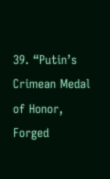39. “Putin’s Crimean Medal of Honor, Forged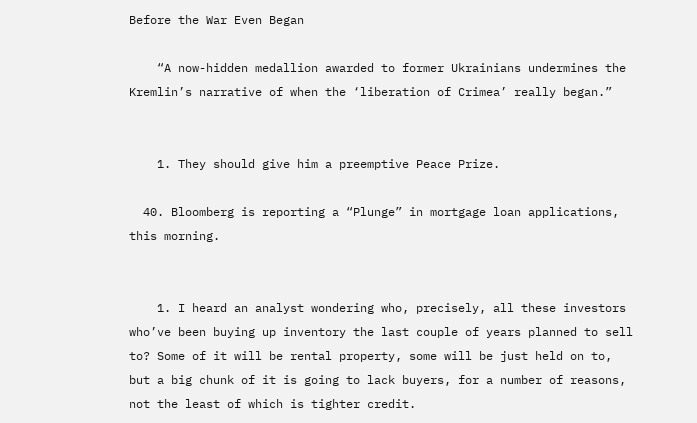Before the War Even Began

    “A now-hidden medallion awarded to former Ukrainians undermines the Kremlin’s narrative of when the ‘liberation of Crimea’ really began.”


    1. They should give him a preemptive Peace Prize.

  40. Bloomberg is reporting a “Plunge” in mortgage loan applications, this morning.


    1. I heard an analyst wondering who, precisely, all these investors who’ve been buying up inventory the last couple of years planned to sell to? Some of it will be rental property, some will be just held on to, but a big chunk of it is going to lack buyers, for a number of reasons, not the least of which is tighter credit.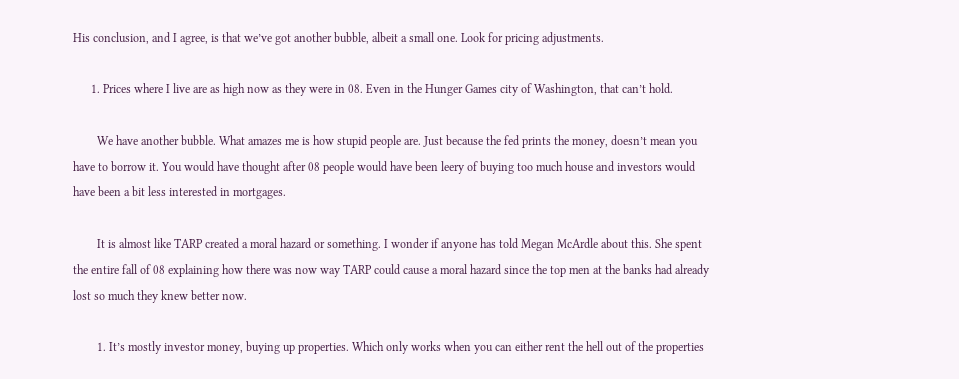His conclusion, and I agree, is that we’ve got another bubble, albeit a small one. Look for pricing adjustments.

      1. Prices where I live are as high now as they were in 08. Even in the Hunger Games city of Washington, that can’t hold.

        We have another bubble. What amazes me is how stupid people are. Just because the fed prints the money, doesn’t mean you have to borrow it. You would have thought after 08 people would have been leery of buying too much house and investors would have been a bit less interested in mortgages.

        It is almost like TARP created a moral hazard or something. I wonder if anyone has told Megan McArdle about this. She spent the entire fall of 08 explaining how there was now way TARP could cause a moral hazard since the top men at the banks had already lost so much they knew better now.

        1. It’s mostly investor money, buying up properties. Which only works when you can either rent the hell out of the properties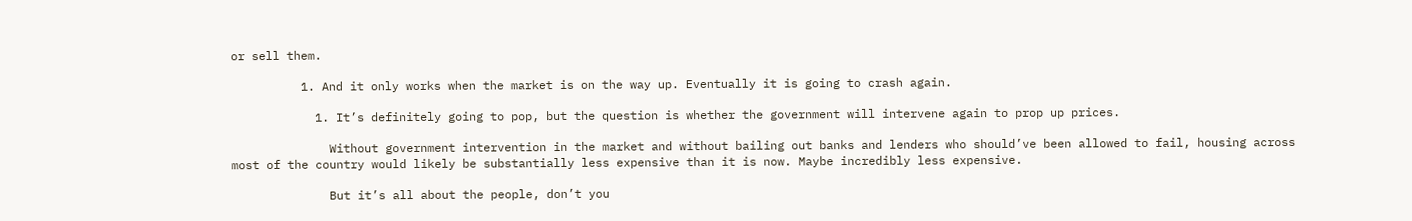or sell them.

          1. And it only works when the market is on the way up. Eventually it is going to crash again.

            1. It’s definitely going to pop, but the question is whether the government will intervene again to prop up prices.

              Without government intervention in the market and without bailing out banks and lenders who should’ve been allowed to fail, housing across most of the country would likely be substantially less expensive than it is now. Maybe incredibly less expensive.

              But it’s all about the people, don’t you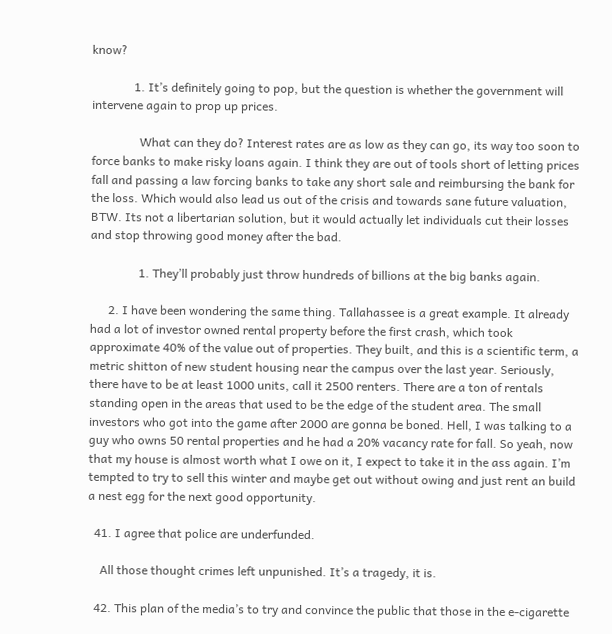know?

              1. It’s definitely going to pop, but the question is whether the government will intervene again to prop up prices.

                What can they do? Interest rates are as low as they can go, its way too soon to force banks to make risky loans again. I think they are out of tools short of letting prices fall and passing a law forcing banks to take any short sale and reimbursing the bank for the loss. Which would also lead us out of the crisis and towards sane future valuation, BTW. Its not a libertarian solution, but it would actually let individuals cut their losses and stop throwing good money after the bad.

                1. They’ll probably just throw hundreds of billions at the big banks again.

      2. I have been wondering the same thing. Tallahassee is a great example. It already had a lot of investor owned rental property before the first crash, which took approximate 40% of the value out of properties. They built, and this is a scientific term, a metric shitton of new student housing near the campus over the last year. Seriously, there have to be at least 1000 units, call it 2500 renters. There are a ton of rentals standing open in the areas that used to be the edge of the student area. The small investors who got into the game after 2000 are gonna be boned. Hell, I was talking to a guy who owns 50 rental properties and he had a 20% vacancy rate for fall. So yeah, now that my house is almost worth what I owe on it, I expect to take it in the ass again. I’m tempted to try to sell this winter and maybe get out without owing and just rent an build a nest egg for the next good opportunity.

  41. I agree that police are underfunded.

    All those thought crimes left unpunished. It’s a tragedy, it is.

  42. This plan of the media’s to try and convince the public that those in the e-cigarette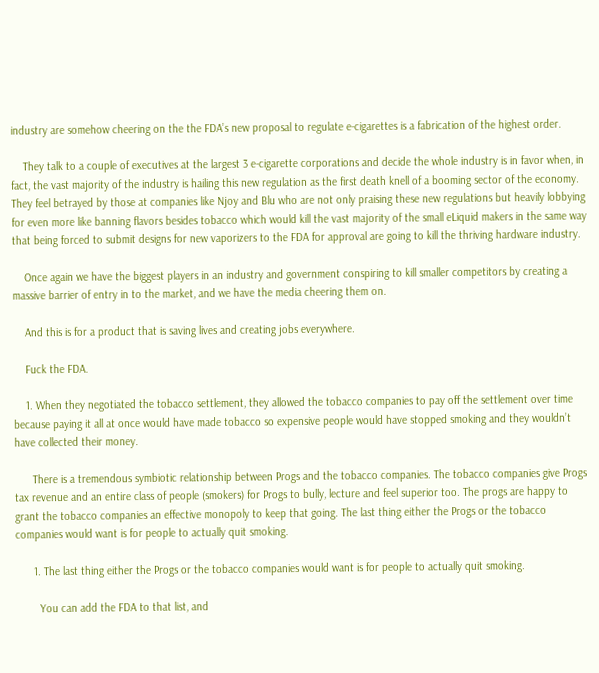industry are somehow cheering on the the FDA’s new proposal to regulate e-cigarettes is a fabrication of the highest order.

    They talk to a couple of executives at the largest 3 e-cigarette corporations and decide the whole industry is in favor when, in fact, the vast majority of the industry is hailing this new regulation as the first death knell of a booming sector of the economy. They feel betrayed by those at companies like Njoy and Blu who are not only praising these new regulations but heavily lobbying for even more like banning flavors besides tobacco which would kill the vast majority of the small eLiquid makers in the same way that being forced to submit designs for new vaporizers to the FDA for approval are going to kill the thriving hardware industry.

    Once again we have the biggest players in an industry and government conspiring to kill smaller competitors by creating a massive barrier of entry in to the market, and we have the media cheering them on.

    And this is for a product that is saving lives and creating jobs everywhere.

    Fuck the FDA.

    1. When they negotiated the tobacco settlement, they allowed the tobacco companies to pay off the settlement over time because paying it all at once would have made tobacco so expensive people would have stopped smoking and they wouldn’t have collected their money.

      There is a tremendous symbiotic relationship between Progs and the tobacco companies. The tobacco companies give Progs tax revenue and an entire class of people (smokers) for Progs to bully, lecture and feel superior too. The progs are happy to grant the tobacco companies an effective monopoly to keep that going. The last thing either the Progs or the tobacco companies would want is for people to actually quit smoking.

      1. The last thing either the Progs or the tobacco companies would want is for people to actually quit smoking.

        You can add the FDA to that list, and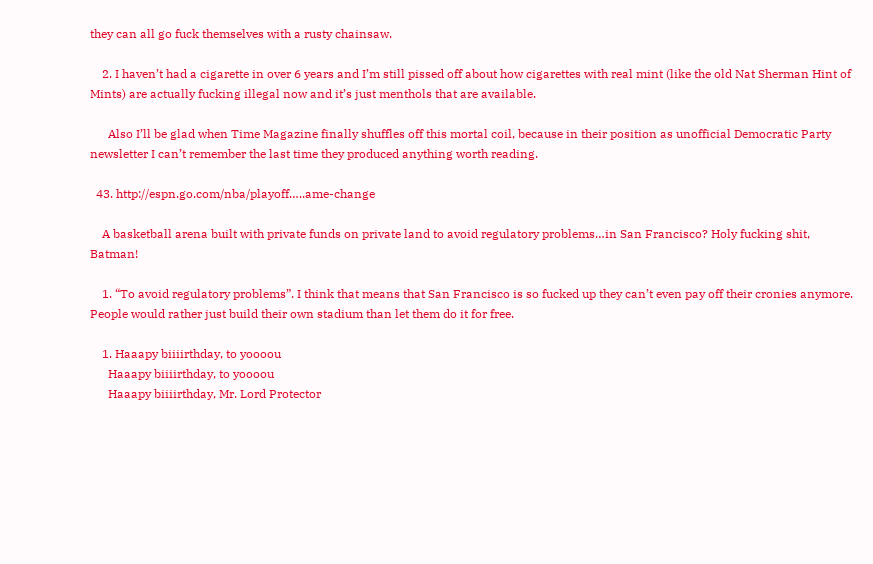they can all go fuck themselves with a rusty chainsaw.

    2. I haven’t had a cigarette in over 6 years and I’m still pissed off about how cigarettes with real mint (like the old Nat Sherman Hint of Mints) are actually fucking illegal now and it’s just menthols that are available.

      Also I’ll be glad when Time Magazine finally shuffles off this mortal coil, because in their position as unofficial Democratic Party newsletter I can’t remember the last time they produced anything worth reading.

  43. http://espn.go.com/nba/playoff…..ame-change

    A basketball arena built with private funds on private land to avoid regulatory problems…in San Francisco? Holy fucking shit, Batman!

    1. “To avoid regulatory problems”. I think that means that San Francisco is so fucked up they can’t even pay off their cronies anymore. People would rather just build their own stadium than let them do it for free.

    1. Haaapy biiiirthday, to yoooou
      Haaapy biiiirthday, to yoooou
      Haaapy biiiirthday, Mr. Lord Protector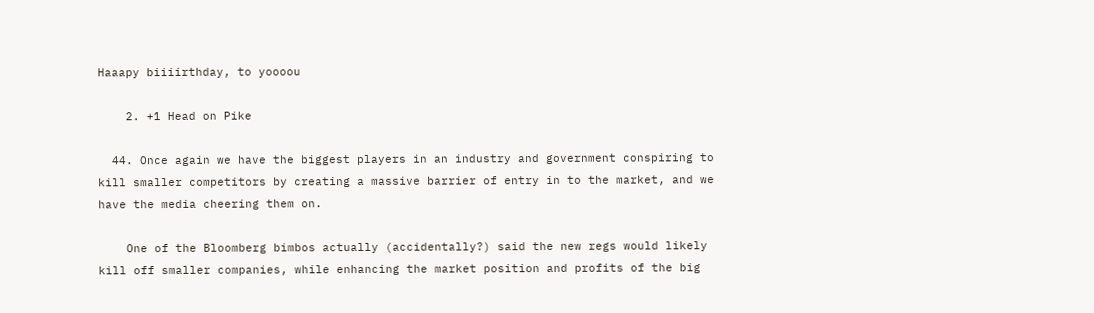Haaapy biiiirthday, to yoooou

    2. +1 Head on Pike

  44. Once again we have the biggest players in an industry and government conspiring to kill smaller competitors by creating a massive barrier of entry in to the market, and we have the media cheering them on.

    One of the Bloomberg bimbos actually (accidentally?) said the new regs would likely kill off smaller companies, while enhancing the market position and profits of the big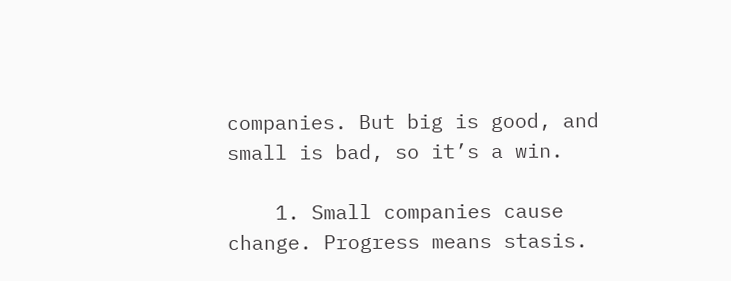companies. But big is good, and small is bad, so it’s a win.

    1. Small companies cause change. Progress means stasis.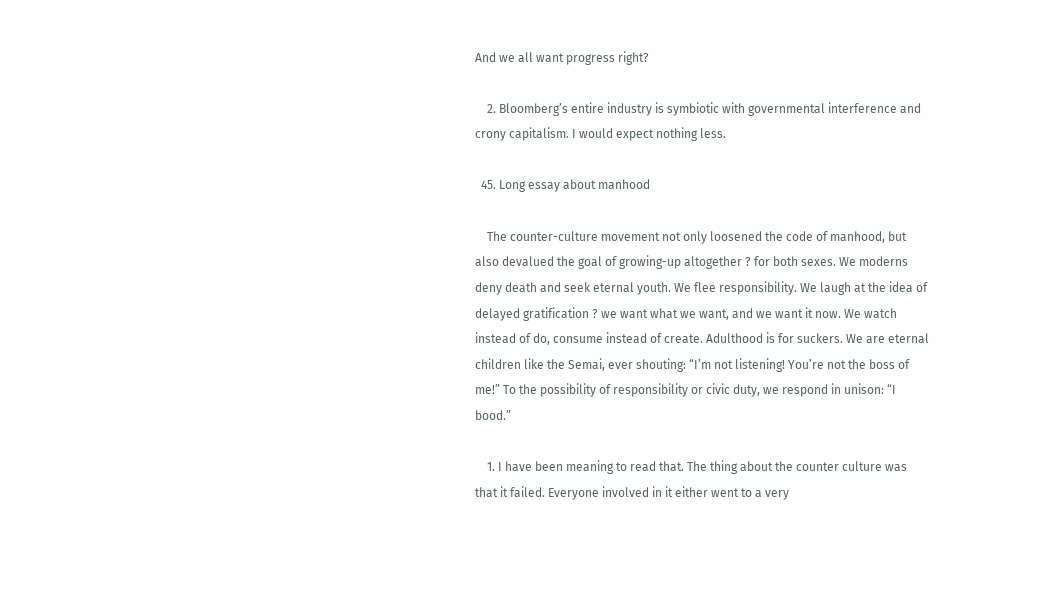And we all want progress right?

    2. Bloomberg’s entire industry is symbiotic with governmental interference and crony capitalism. I would expect nothing less.

  45. Long essay about manhood

    The counter-culture movement not only loosened the code of manhood, but also devalued the goal of growing-up altogether ? for both sexes. We moderns deny death and seek eternal youth. We flee responsibility. We laugh at the idea of delayed gratification ? we want what we want, and we want it now. We watch instead of do, consume instead of create. Adulthood is for suckers. We are eternal children like the Semai, ever shouting: “I’m not listening! You’re not the boss of me!” To the possibility of responsibility or civic duty, we respond in unison: “I bood.”

    1. I have been meaning to read that. The thing about the counter culture was that it failed. Everyone involved in it either went to a very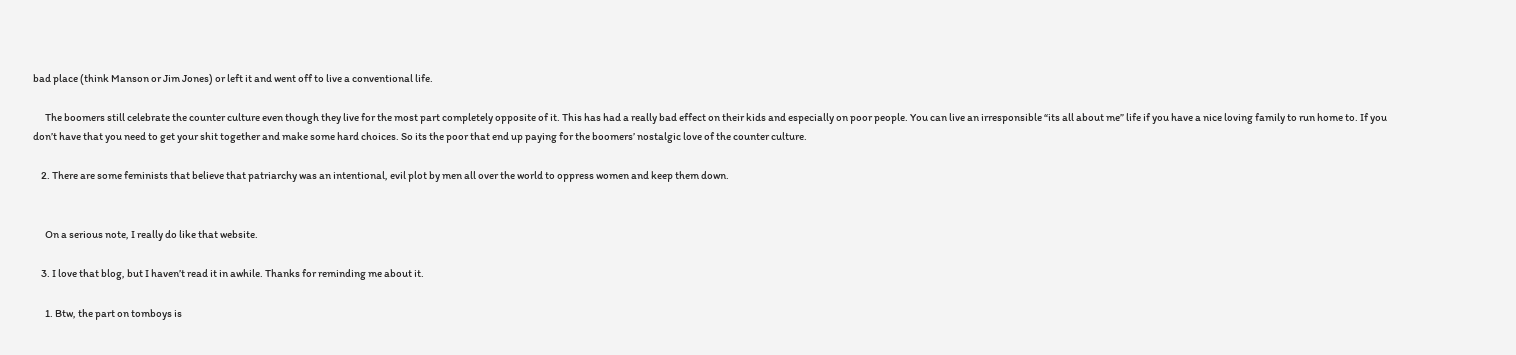bad place (think Manson or Jim Jones) or left it and went off to live a conventional life.

      The boomers still celebrate the counter culture even though they live for the most part completely opposite of it. This has had a really bad effect on their kids and especially on poor people. You can live an irresponsible “its all about me” life if you have a nice loving family to run home to. If you don’t have that you need to get your shit together and make some hard choices. So its the poor that end up paying for the boomers’ nostalgic love of the counter culture.

    2. There are some feminists that believe that patriarchy was an intentional, evil plot by men all over the world to oppress women and keep them down.


      On a serious note, I really do like that website.

    3. I love that blog, but I haven’t read it in awhile. Thanks for reminding me about it.

      1. Btw, the part on tomboys is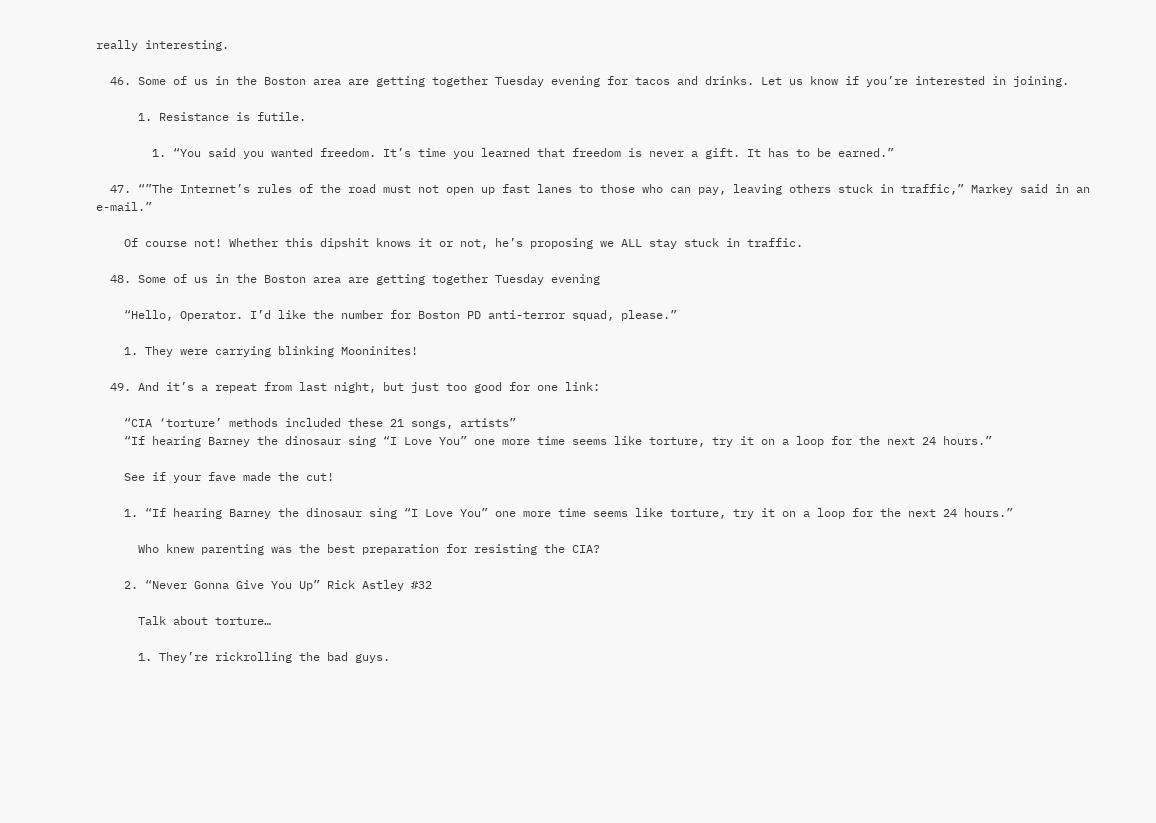really interesting.

  46. Some of us in the Boston area are getting together Tuesday evening for tacos and drinks. Let us know if you’re interested in joining.

      1. Resistance is futile.

        1. “You said you wanted freedom. It’s time you learned that freedom is never a gift. It has to be earned.”

  47. “”The Internet’s rules of the road must not open up fast lanes to those who can pay, leaving others stuck in traffic,” Markey said in an e-mail.”

    Of course not! Whether this dipshit knows it or not, he’s proposing we ALL stay stuck in traffic.

  48. Some of us in the Boston area are getting together Tuesday evening

    “Hello, Operator. I’d like the number for Boston PD anti-terror squad, please.”

    1. They were carrying blinking Mooninites!

  49. And it’s a repeat from last night, but just too good for one link:

    “CIA ‘torture’ methods included these 21 songs, artists”
    “If hearing Barney the dinosaur sing “I Love You” one more time seems like torture, try it on a loop for the next 24 hours.”

    See if your fave made the cut!

    1. “If hearing Barney the dinosaur sing “I Love You” one more time seems like torture, try it on a loop for the next 24 hours.”

      Who knew parenting was the best preparation for resisting the CIA?

    2. “Never Gonna Give You Up” Rick Astley #32

      Talk about torture…

      1. They’re rickrolling the bad guys.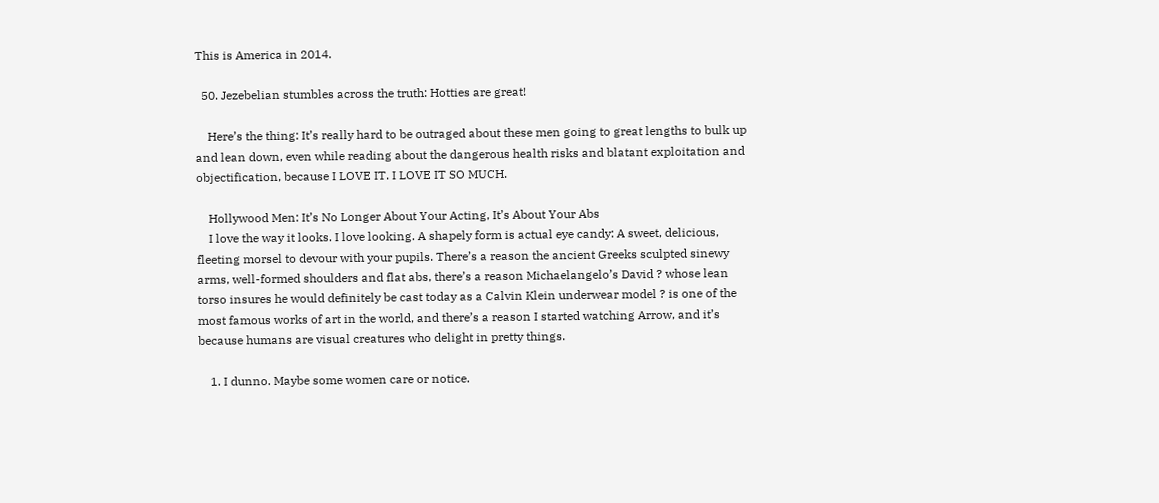This is America in 2014.

  50. Jezebelian stumbles across the truth: Hotties are great!

    Here’s the thing: It’s really hard to be outraged about these men going to great lengths to bulk up and lean down, even while reading about the dangerous health risks and blatant exploitation and objectification, because I LOVE IT. I LOVE IT SO MUCH.

    Hollywood Men: It’s No Longer About Your Acting, It’s About Your Abs
    I love the way it looks. I love looking. A shapely form is actual eye candy: A sweet, delicious, fleeting morsel to devour with your pupils. There’s a reason the ancient Greeks sculpted sinewy arms, well-formed shoulders and flat abs, there’s a reason Michaelangelo’s David ? whose lean torso insures he would definitely be cast today as a Calvin Klein underwear model ? is one of the most famous works of art in the world, and there’s a reason I started watching Arrow, and it’s because humans are visual creatures who delight in pretty things.

    1. I dunno. Maybe some women care or notice.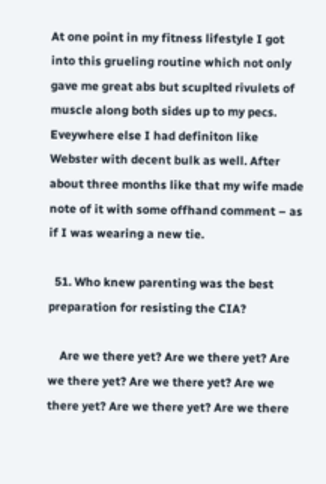At one point in my fitness lifestyle I got into this grueling routine which not only gave me great abs but scuplted rivulets of muscle along both sides up to my pecs. Eveywhere else I had definiton like Webster with decent bulk as well. After about three months like that my wife made note of it with some offhand comment – as if I was wearing a new tie.

  51. Who knew parenting was the best preparation for resisting the CIA?

    Are we there yet? Are we there yet? Are we there yet? Are we there yet? Are we there yet? Are we there yet? Are we there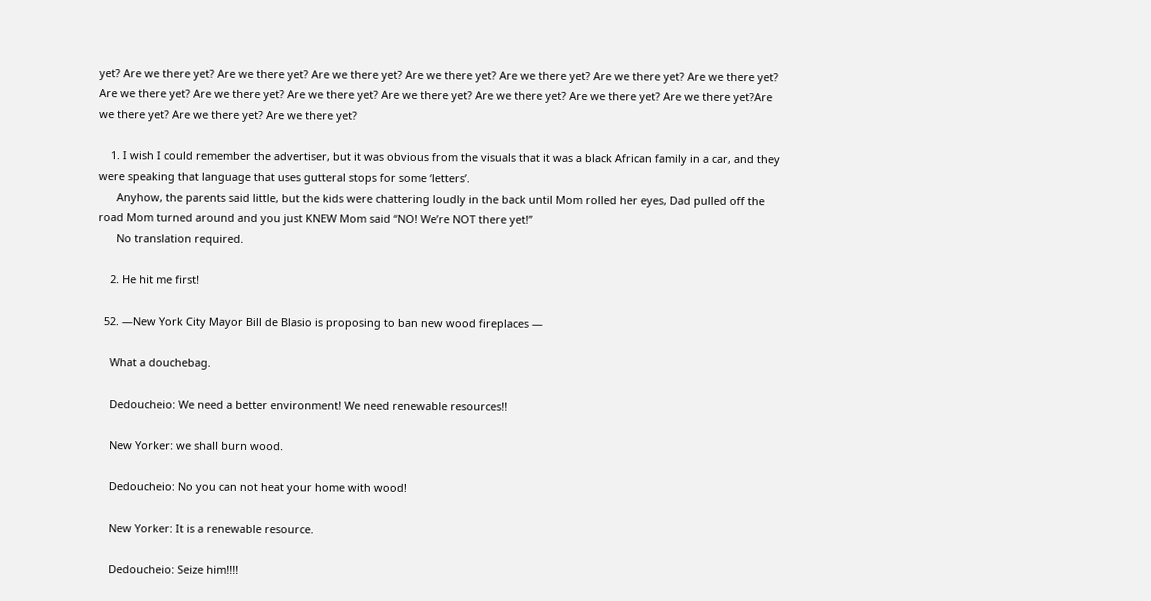yet? Are we there yet? Are we there yet? Are we there yet? Are we there yet? Are we there yet? Are we there yet? Are we there yet? Are we there yet? Are we there yet? Are we there yet? Are we there yet? Are we there yet? Are we there yet? Are we there yet?Are we there yet? Are we there yet? Are we there yet?

    1. I wish I could remember the advertiser, but it was obvious from the visuals that it was a black African family in a car, and they were speaking that language that uses gutteral stops for some ‘letters’.
      Anyhow, the parents said little, but the kids were chattering loudly in the back until Mom rolled her eyes, Dad pulled off the road Mom turned around and you just KNEW Mom said “NO! We’re NOT there yet!”
      No translation required.

    2. He hit me first!

  52. —New York City Mayor Bill de Blasio is proposing to ban new wood fireplaces —

    What a douchebag.

    Dedoucheio: We need a better environment! We need renewable resources!!

    New Yorker: we shall burn wood.

    Dedoucheio: No you can not heat your home with wood!

    New Yorker: It is a renewable resource.

    Dedoucheio: Seize him!!!!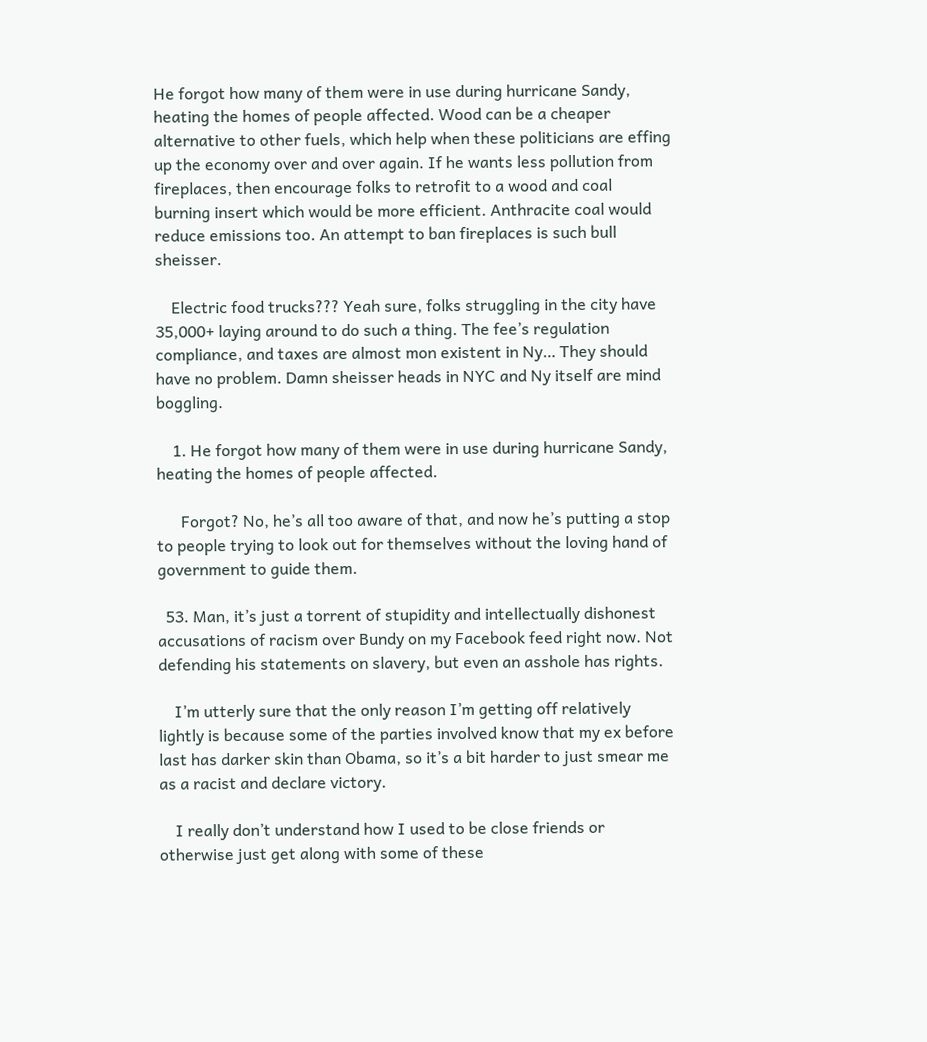He forgot how many of them were in use during hurricane Sandy, heating the homes of people affected. Wood can be a cheaper alternative to other fuels, which help when these politicians are effing up the economy over and over again. If he wants less pollution from fireplaces, then encourage folks to retrofit to a wood and coal burning insert which would be more efficient. Anthracite coal would reduce emissions too. An attempt to ban fireplaces is such bull sheisser.

    Electric food trucks??? Yeah sure, folks struggling in the city have 35,000+ laying around to do such a thing. The fee’s regulation compliance, and taxes are almost mon existent in Ny… They should have no problem. Damn sheisser heads in NYC and Ny itself are mind boggling.

    1. He forgot how many of them were in use during hurricane Sandy, heating the homes of people affected.

      Forgot? No, he’s all too aware of that, and now he’s putting a stop to people trying to look out for themselves without the loving hand of government to guide them.

  53. Man, it’s just a torrent of stupidity and intellectually dishonest accusations of racism over Bundy on my Facebook feed right now. Not defending his statements on slavery, but even an asshole has rights.

    I’m utterly sure that the only reason I’m getting off relatively lightly is because some of the parties involved know that my ex before last has darker skin than Obama, so it’s a bit harder to just smear me as a racist and declare victory.

    I really don’t understand how I used to be close friends or otherwise just get along with some of these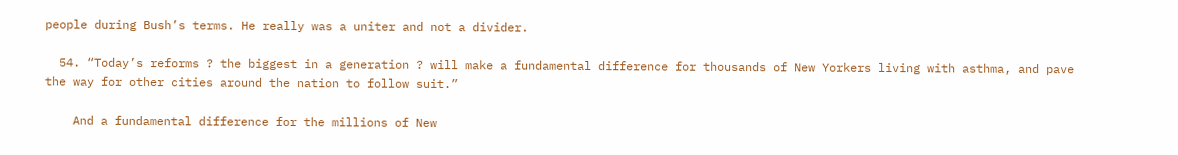people during Bush’s terms. He really was a uniter and not a divider.

  54. “Today’s reforms ? the biggest in a generation ? will make a fundamental difference for thousands of New Yorkers living with asthma, and pave the way for other cities around the nation to follow suit.”

    And a fundamental difference for the millions of New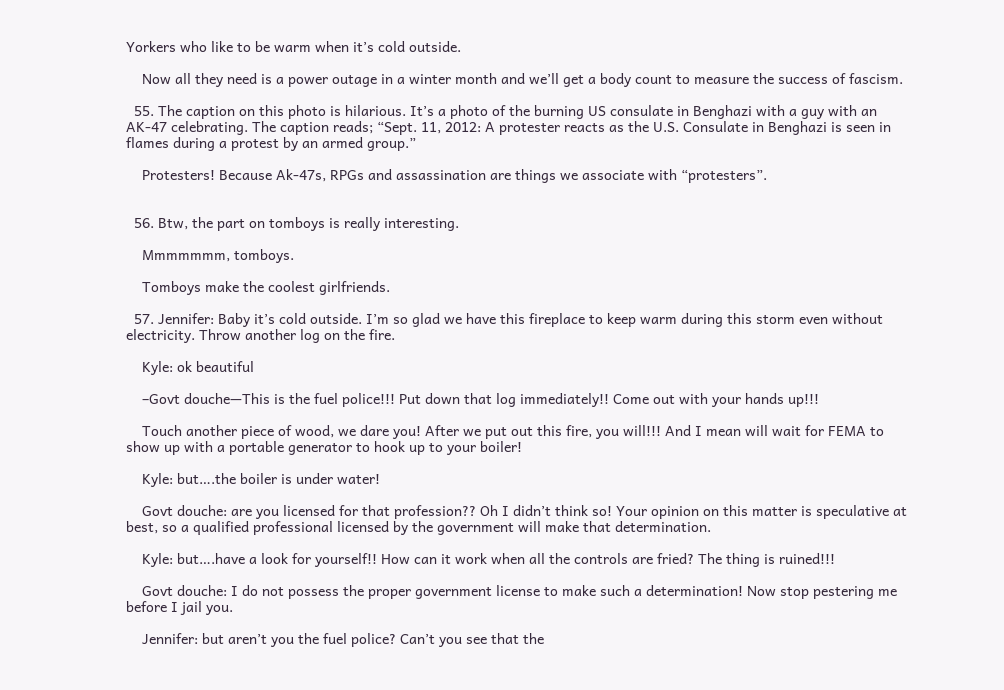Yorkers who like to be warm when it’s cold outside.

    Now all they need is a power outage in a winter month and we’ll get a body count to measure the success of fascism.

  55. The caption on this photo is hilarious. It’s a photo of the burning US consulate in Benghazi with a guy with an AK-47 celebrating. The caption reads; “Sept. 11, 2012: A protester reacts as the U.S. Consulate in Benghazi is seen in flames during a protest by an armed group.”

    Protesters! Because Ak-47s, RPGs and assassination are things we associate with “protesters”.


  56. Btw, the part on tomboys is really interesting.

    Mmmmmmm, tomboys.

    Tomboys make the coolest girlfriends.

  57. Jennifer: Baby it’s cold outside. I’m so glad we have this fireplace to keep warm during this storm even without electricity. Throw another log on the fire.

    Kyle: ok beautiful

    –Govt douche—This is the fuel police!!! Put down that log immediately!! Come out with your hands up!!!

    Touch another piece of wood, we dare you! After we put out this fire, you will!!! And I mean will wait for FEMA to show up with a portable generator to hook up to your boiler!

    Kyle: but….the boiler is under water!

    Govt douche: are you licensed for that profession?? Oh I didn’t think so! Your opinion on this matter is speculative at best, so a qualified professional licensed by the government will make that determination.

    Kyle: but….have a look for yourself!! How can it work when all the controls are fried? The thing is ruined!!!

    Govt douche: I do not possess the proper government license to make such a determination! Now stop pestering me before I jail you.

    Jennifer: but aren’t you the fuel police? Can’t you see that the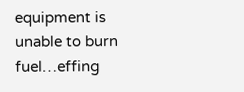equipment is unable to burn fuel…effing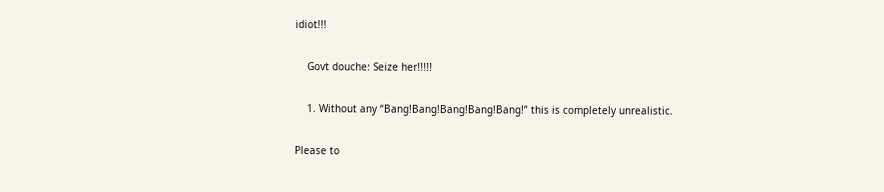idiot!!!

    Govt douche: Seize her!!!!!

    1. Without any “Bang!Bang!Bang!Bang!Bang!” this is completely unrealistic.

Please to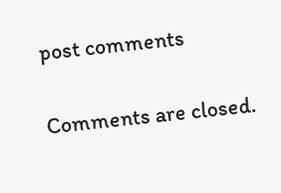post comments

Comments are closed.